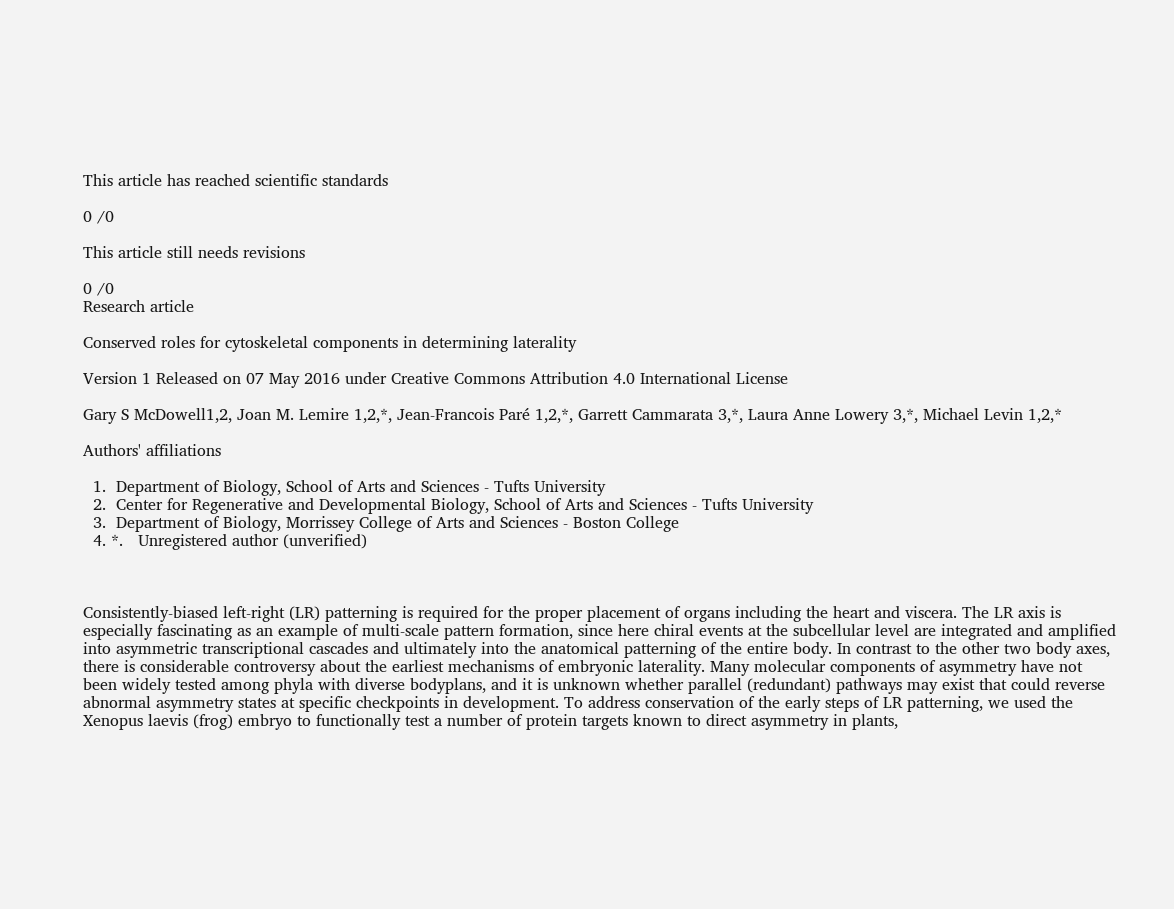This article has reached scientific standards

0 /0

This article still needs revisions

0 /0
Research article

Conserved roles for cytoskeletal components in determining laterality

Version 1 Released on 07 May 2016 under Creative Commons Attribution 4.0 International License

Gary S McDowell1,2, Joan M. Lemire 1,2,*, Jean-Francois Paré 1,2,*, Garrett Cammarata 3,*, Laura Anne Lowery 3,*, Michael Levin 1,2,*

Authors' affiliations

  1.  Department of Biology, School of Arts and Sciences - Tufts University
  2.  Center for Regenerative and Developmental Biology, School of Arts and Sciences - Tufts University
  3.  Department of Biology, Morrissey College of Arts and Sciences - Boston College
  4. *.   Unregistered author (unverified)



Consistently-biased left-right (LR) patterning is required for the proper placement of organs including the heart and viscera. The LR axis is especially fascinating as an example of multi-scale pattern formation, since here chiral events at the subcellular level are integrated and amplified into asymmetric transcriptional cascades and ultimately into the anatomical patterning of the entire body. In contrast to the other two body axes, there is considerable controversy about the earliest mechanisms of embryonic laterality. Many molecular components of asymmetry have not been widely tested among phyla with diverse bodyplans, and it is unknown whether parallel (redundant) pathways may exist that could reverse abnormal asymmetry states at specific checkpoints in development. To address conservation of the early steps of LR patterning, we used the Xenopus laevis (frog) embryo to functionally test a number of protein targets known to direct asymmetry in plants,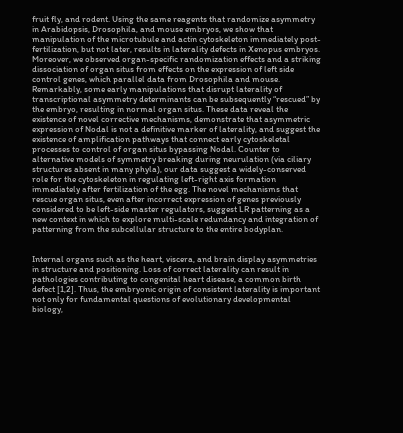fruit fly, and rodent. Using the same reagents that randomize asymmetry in Arabidopsis, Drosophila, and mouse embryos, we show that manipulation of the microtubule and actin cytoskeleton immediately post-fertilization, but not later, results in laterality defects in Xenopus embryos. Moreover, we observed organ-specific randomization effects and a striking dissociation of organ situs from effects on the expression of left side control genes, which parallel data from Drosophila and mouse. Remarkably, some early manipulations that disrupt laterality of transcriptional asymmetry determinants can be subsequently “rescued” by the embryo, resulting in normal organ situs. These data reveal the existence of novel corrective mechanisms, demonstrate that asymmetric expression of Nodal is not a definitive marker of laterality, and suggest the existence of amplification pathways that connect early cytoskeletal processes to control of organ situs bypassing Nodal. Counter to alternative models of symmetry breaking during neurulation (via ciliary structures absent in many phyla), our data suggest a widely-conserved role for the cytoskeleton in regulating left-right axis formation immediately after fertilization of the egg. The novel mechanisms that rescue organ situs, even after incorrect expression of genes previously considered to be left-side master regulators, suggest LR patterning as a new context in which to explore multi-scale redundancy and integration of patterning from the subcellular structure to the entire bodyplan.


Internal organs such as the heart, viscera, and brain display asymmetries in structure and positioning. Loss of correct laterality can result in pathologies contributing to congenital heart disease, a common birth defect [1,2]. Thus, the embryonic origin of consistent laterality is important not only for fundamental questions of evolutionary developmental biology,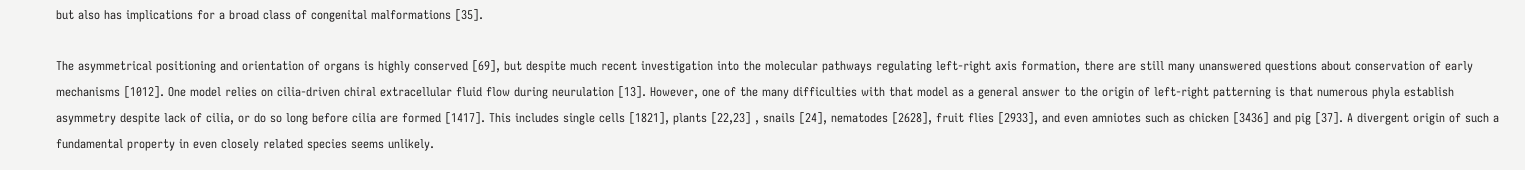but also has implications for a broad class of congenital malformations [35].

The asymmetrical positioning and orientation of organs is highly conserved [69], but despite much recent investigation into the molecular pathways regulating left-right axis formation, there are still many unanswered questions about conservation of early mechanisms [1012]. One model relies on cilia-driven chiral extracellular fluid flow during neurulation [13]. However, one of the many difficulties with that model as a general answer to the origin of left-right patterning is that numerous phyla establish asymmetry despite lack of cilia, or do so long before cilia are formed [1417]. This includes single cells [1821], plants [22,23] , snails [24], nematodes [2628], fruit flies [2933], and even amniotes such as chicken [3436] and pig [37]. A divergent origin of such a fundamental property in even closely related species seems unlikely.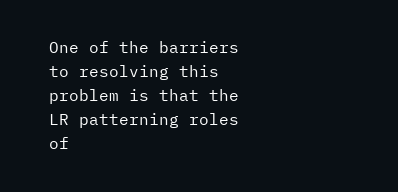One of the barriers to resolving this problem is that the LR patterning roles of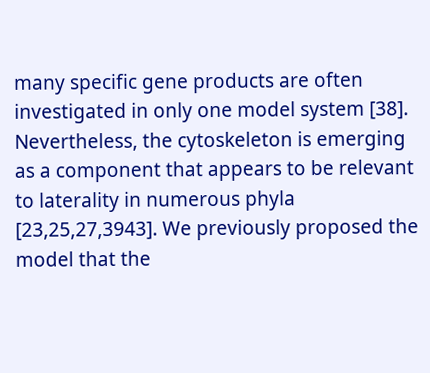many specific gene products are often investigated in only one model system [38]. Nevertheless, the cytoskeleton is emerging as a component that appears to be relevant to laterality in numerous phyla [23,25,27,3943]. We previously proposed the model that the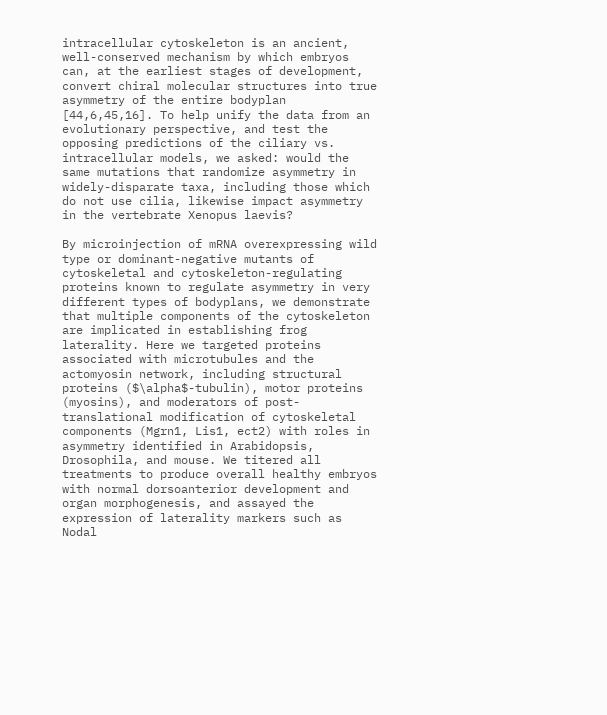intracellular cytoskeleton is an ancient, well-conserved mechanism by which embryos can, at the earliest stages of development, convert chiral molecular structures into true asymmetry of the entire bodyplan [44,6,45,16]. To help unify the data from an evolutionary perspective, and test the opposing predictions of the ciliary vs. intracellular models, we asked: would the same mutations that randomize asymmetry in widely-disparate taxa, including those which do not use cilia, likewise impact asymmetry in the vertebrate Xenopus laevis?

By microinjection of mRNA overexpressing wild type or dominant-negative mutants of cytoskeletal and cytoskeleton-regulating proteins known to regulate asymmetry in very different types of bodyplans, we demonstrate that multiple components of the cytoskeleton are implicated in establishing frog laterality. Here we targeted proteins associated with microtubules and the actomyosin network, including structural proteins ($\alpha$-tubulin), motor proteins (myosins), and moderators of post-translational modification of cytoskeletal components (Mgrn1, Lis1, ect2) with roles in asymmetry identified in Arabidopsis, Drosophila, and mouse. We titered all treatments to produce overall healthy embryos with normal dorsoanterior development and organ morphogenesis, and assayed the expression of laterality markers such as Nodal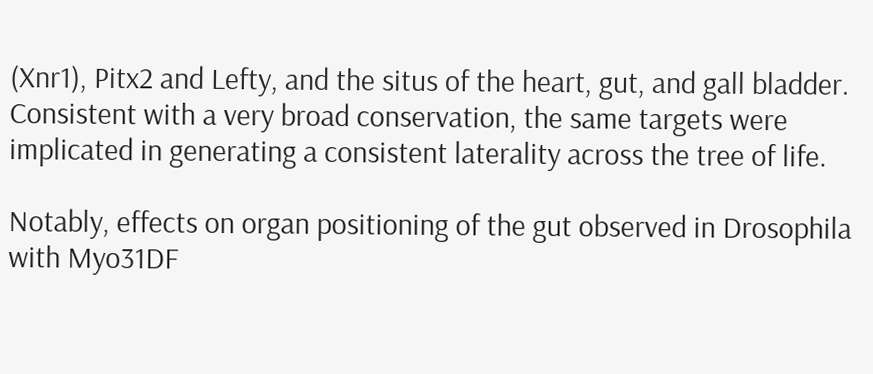(Xnr1), Pitx2 and Lefty, and the situs of the heart, gut, and gall bladder. Consistent with a very broad conservation, the same targets were implicated in generating a consistent laterality across the tree of life.

Notably, effects on organ positioning of the gut observed in Drosophila with Myo31DF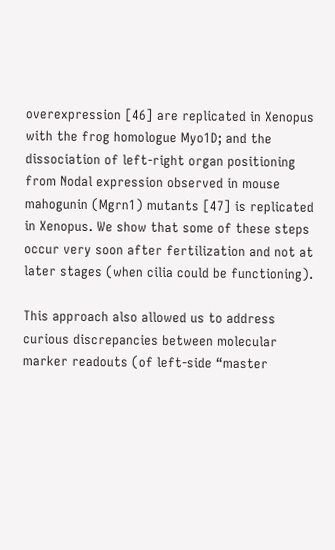overexpression [46] are replicated in Xenopus with the frog homologue Myo1D; and the dissociation of left-right organ positioning from Nodal expression observed in mouse mahogunin (Mgrn1) mutants [47] is replicated in Xenopus. We show that some of these steps occur very soon after fertilization and not at later stages (when cilia could be functioning).

This approach also allowed us to address curious discrepancies between molecular marker readouts (of left-side “master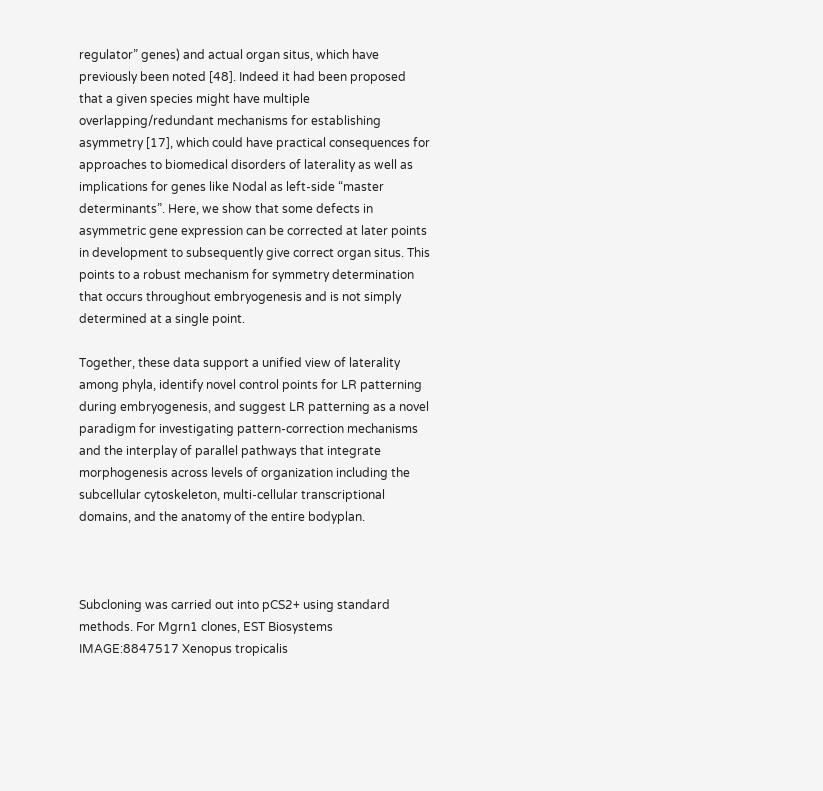regulator” genes) and actual organ situs, which have previously been noted [48]. Indeed it had been proposed that a given species might have multiple overlapping/redundant mechanisms for establishing asymmetry [17], which could have practical consequences for approaches to biomedical disorders of laterality as well as implications for genes like Nodal as left-side “master determinants”. Here, we show that some defects in asymmetric gene expression can be corrected at later points in development to subsequently give correct organ situs. This points to a robust mechanism for symmetry determination that occurs throughout embryogenesis and is not simply determined at a single point.

Together, these data support a unified view of laterality among phyla, identify novel control points for LR patterning during embryogenesis, and suggest LR patterning as a novel paradigm for investigating pattern-correction mechanisms and the interplay of parallel pathways that integrate morphogenesis across levels of organization including the subcellular cytoskeleton, multi-cellular transcriptional domains, and the anatomy of the entire bodyplan.



Subcloning was carried out into pCS2+ using standard methods. For Mgrn1 clones, EST Biosystems IMAGE:8847517 Xenopus tropicalis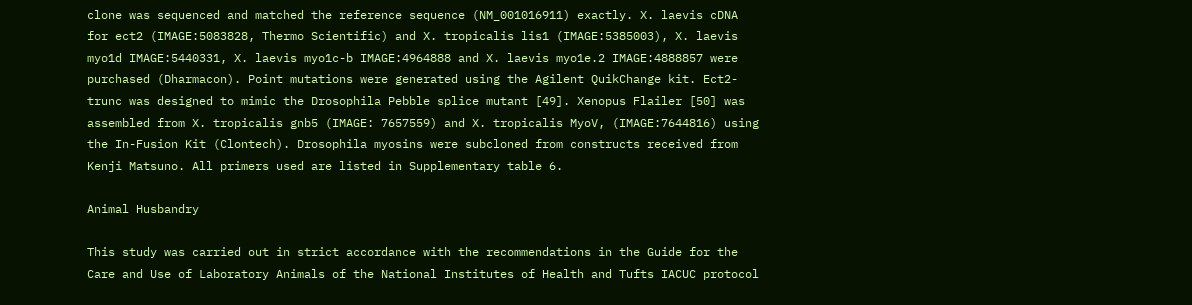clone was sequenced and matched the reference sequence (NM_001016911) exactly. X. laevis cDNA for ect2 (IMAGE:5083828, Thermo Scientific) and X. tropicalis lis1 (IMAGE:5385003), X. laevis myo1d IMAGE:5440331, X. laevis myo1c-b IMAGE:4964888 and X. laevis myo1e.2 IMAGE:4888857 were purchased (Dharmacon). Point mutations were generated using the Agilent QuikChange kit. Ect2-trunc was designed to mimic the Drosophila Pebble splice mutant [49]. Xenopus Flailer [50] was assembled from X. tropicalis gnb5 (IMAGE: 7657559) and X. tropicalis MyoV, (IMAGE:7644816) using the In-Fusion Kit (Clontech). Drosophila myosins were subcloned from constructs received from Kenji Matsuno. All primers used are listed in Supplementary table 6.

Animal Husbandry

This study was carried out in strict accordance with the recommendations in the Guide for the Care and Use of Laboratory Animals of the National Institutes of Health and Tufts IACUC protocol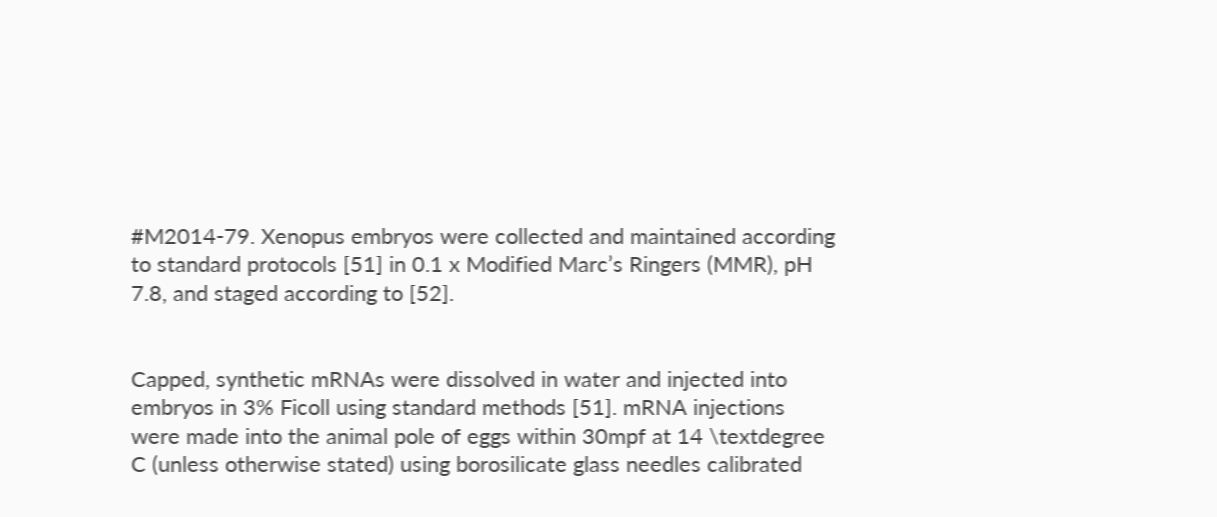#M2014-79. Xenopus embryos were collected and maintained according to standard protocols [51] in 0.1 x Modified Marc’s Ringers (MMR), pH 7.8, and staged according to [52].


Capped, synthetic mRNAs were dissolved in water and injected into embryos in 3% Ficoll using standard methods [51]. mRNA injections were made into the animal pole of eggs within 30mpf at 14 \textdegree C (unless otherwise stated) using borosilicate glass needles calibrated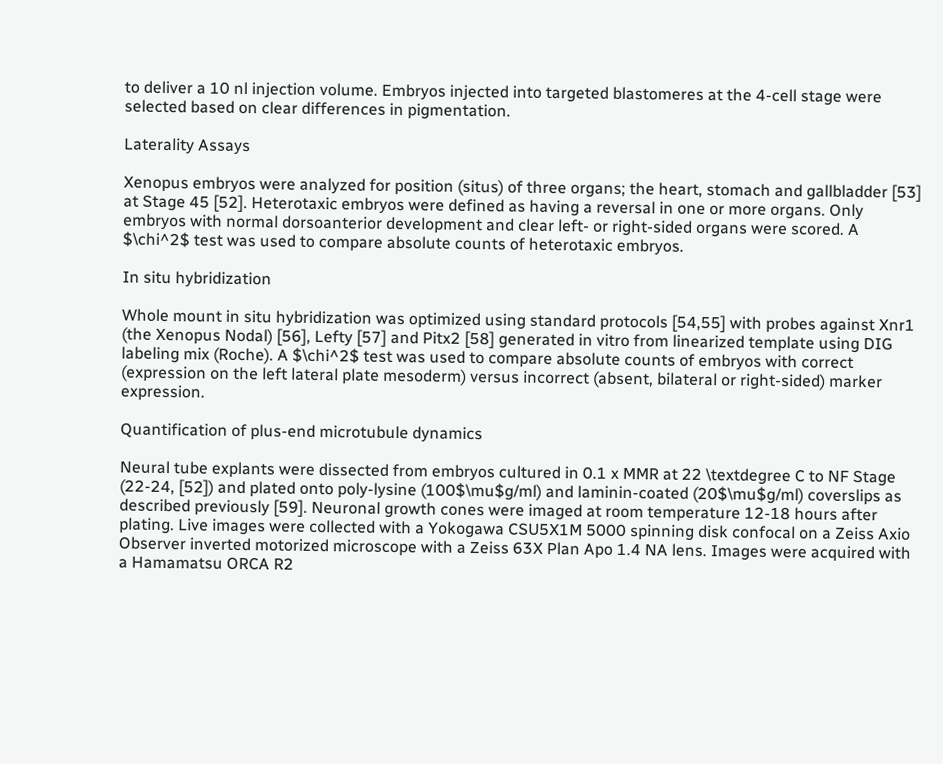to deliver a 10 nl injection volume. Embryos injected into targeted blastomeres at the 4-cell stage were selected based on clear differences in pigmentation.

Laterality Assays

Xenopus embryos were analyzed for position (situs) of three organs; the heart, stomach and gallbladder [53] at Stage 45 [52]. Heterotaxic embryos were defined as having a reversal in one or more organs. Only embryos with normal dorsoanterior development and clear left- or right-sided organs were scored. A $\chi^2$ test was used to compare absolute counts of heterotaxic embryos.

In situ hybridization

Whole mount in situ hybridization was optimized using standard protocols [54,55] with probes against Xnr1 (the Xenopus Nodal) [56], Lefty [57] and Pitx2 [58] generated in vitro from linearized template using DIG labeling mix (Roche). A $\chi^2$ test was used to compare absolute counts of embryos with correct (expression on the left lateral plate mesoderm) versus incorrect (absent, bilateral or right-sided) marker expression.

Quantification of plus-end microtubule dynamics

Neural tube explants were dissected from embryos cultured in 0.1 x MMR at 22 \textdegree C to NF Stage (22-24, [52]) and plated onto poly-lysine (100$\mu$g/ml) and laminin-coated (20$\mu$g/ml) coverslips as described previously [59]. Neuronal growth cones were imaged at room temperature 12-18 hours after plating. Live images were collected with a Yokogawa CSU5X1M 5000 spinning disk confocal on a Zeiss Axio Observer inverted motorized microscope with a Zeiss 63X Plan Apo 1.4 NA lens. Images were acquired with a Hamamatsu ORCA R2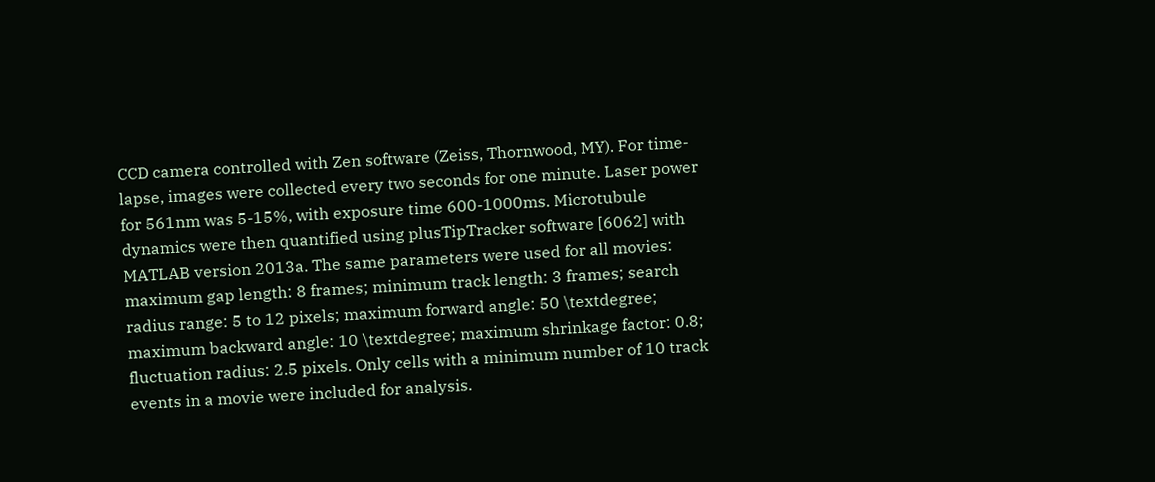CCD camera controlled with Zen software (Zeiss, Thornwood, MY). For time-lapse, images were collected every two seconds for one minute. Laser power for 561nm was 5-15%, with exposure time 600-1000ms. Microtubule dynamics were then quantified using plusTipTracker software [6062] with MATLAB version 2013a. The same parameters were used for all movies: maximum gap length: 8 frames; minimum track length: 3 frames; search radius range: 5 to 12 pixels; maximum forward angle: 50 \textdegree; maximum backward angle: 10 \textdegree; maximum shrinkage factor: 0.8; fluctuation radius: 2.5 pixels. Only cells with a minimum number of 10 track events in a movie were included for analysis.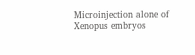Microinjection alone of Xenopus embryos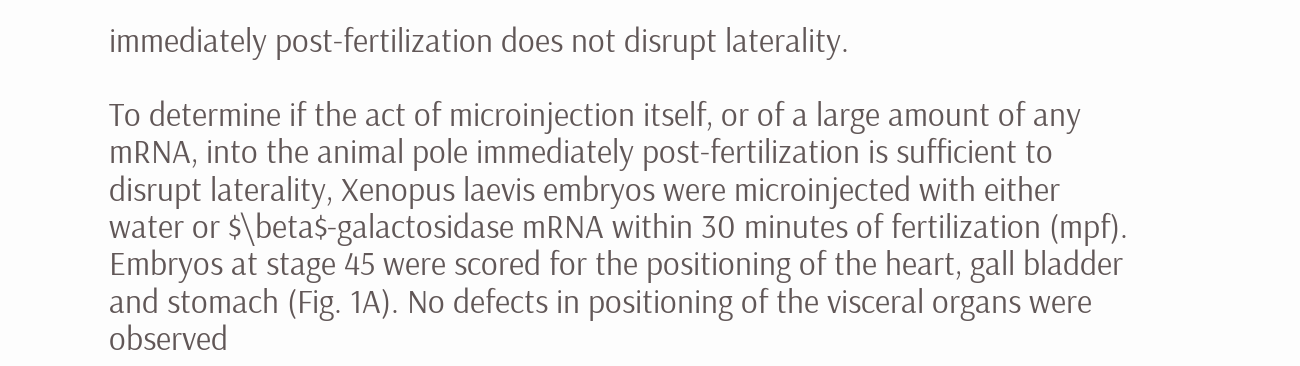immediately post-fertilization does not disrupt laterality.

To determine if the act of microinjection itself, or of a large amount of any mRNA, into the animal pole immediately post-fertilization is sufficient to disrupt laterality, Xenopus laevis embryos were microinjected with either water or $\beta$-galactosidase mRNA within 30 minutes of fertilization (mpf). Embryos at stage 45 were scored for the positioning of the heart, gall bladder and stomach (Fig. 1A). No defects in positioning of the visceral organs were observed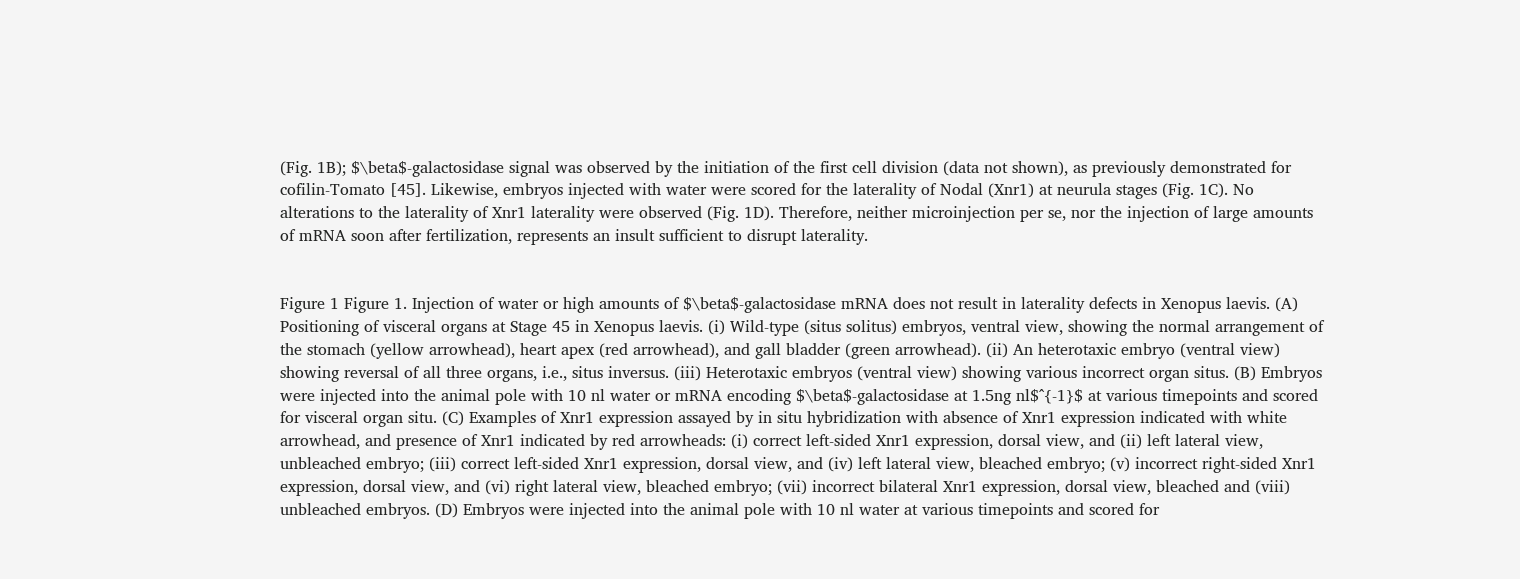(Fig. 1B); $\beta$-galactosidase signal was observed by the initiation of the first cell division (data not shown), as previously demonstrated for cofilin-Tomato [45]. Likewise, embryos injected with water were scored for the laterality of Nodal (Xnr1) at neurula stages (Fig. 1C). No alterations to the laterality of Xnr1 laterality were observed (Fig. 1D). Therefore, neither microinjection per se, nor the injection of large amounts of mRNA soon after fertilization, represents an insult sufficient to disrupt laterality.


Figure 1 Figure 1. Injection of water or high amounts of $\beta$-galactosidase mRNA does not result in laterality defects in Xenopus laevis. (A) Positioning of visceral organs at Stage 45 in Xenopus laevis. (i) Wild-type (situs solitus) embryos, ventral view, showing the normal arrangement of the stomach (yellow arrowhead), heart apex (red arrowhead), and gall bladder (green arrowhead). (ii) An heterotaxic embryo (ventral view) showing reversal of all three organs, i.e., situs inversus. (iii) Heterotaxic embryos (ventral view) showing various incorrect organ situs. (B) Embryos were injected into the animal pole with 10 nl water or mRNA encoding $\beta$-galactosidase at 1.5ng nl$^{-1}$ at various timepoints and scored for visceral organ situ. (C) Examples of Xnr1 expression assayed by in situ hybridization with absence of Xnr1 expression indicated with white arrowhead, and presence of Xnr1 indicated by red arrowheads: (i) correct left-sided Xnr1 expression, dorsal view, and (ii) left lateral view, unbleached embryo; (iii) correct left-sided Xnr1 expression, dorsal view, and (iv) left lateral view, bleached embryo; (v) incorrect right-sided Xnr1 expression, dorsal view, and (vi) right lateral view, bleached embryo; (vii) incorrect bilateral Xnr1 expression, dorsal view, bleached and (viii) unbleached embryos. (D) Embryos were injected into the animal pole with 10 nl water at various timepoints and scored for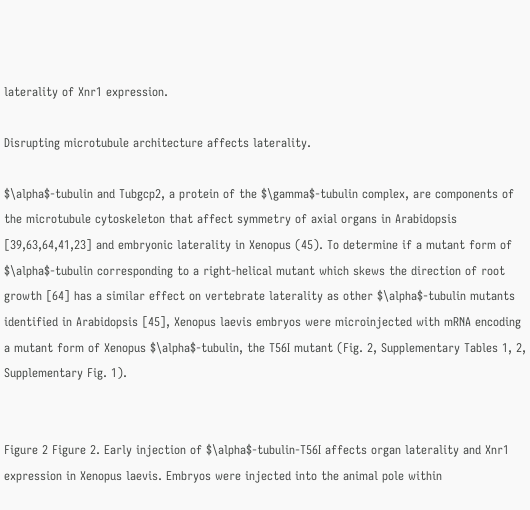laterality of Xnr1 expression.

Disrupting microtubule architecture affects laterality.

$\alpha$-tubulin and Tubgcp2, a protein of the $\gamma$-tubulin complex, are components of the microtubule cytoskeleton that affect symmetry of axial organs in Arabidopsis [39,63,64,41,23] and embryonic laterality in Xenopus (45). To determine if a mutant form of $\alpha$-tubulin corresponding to a right-helical mutant which skews the direction of root growth [64] has a similar effect on vertebrate laterality as other $\alpha$-tubulin mutants identified in Arabidopsis [45], Xenopus laevis embryos were microinjected with mRNA encoding a mutant form of Xenopus $\alpha$-tubulin, the T56I mutant (Fig. 2, Supplementary Tables 1, 2, Supplementary Fig. 1).


Figure 2 Figure 2. Early injection of $\alpha$-tubulin-T56I affects organ laterality and Xnr1 expression in Xenopus laevis. Embryos were injected into the animal pole within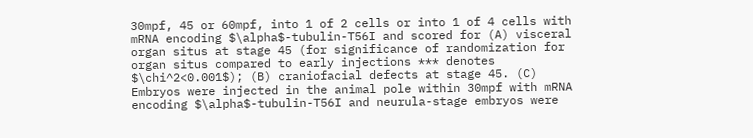30mpf, 45 or 60mpf, into 1 of 2 cells or into 1 of 4 cells with mRNA encoding $\alpha$-tubulin-T56I and scored for (A) visceral organ situs at stage 45 (for significance of randomization for organ situs compared to early injections *** denotes $\chi^2<0.001$); (B) craniofacial defects at stage 45. (C) Embryos were injected in the animal pole within 30mpf with mRNA encoding $\alpha$-tubulin-T56I and neurula-stage embryos were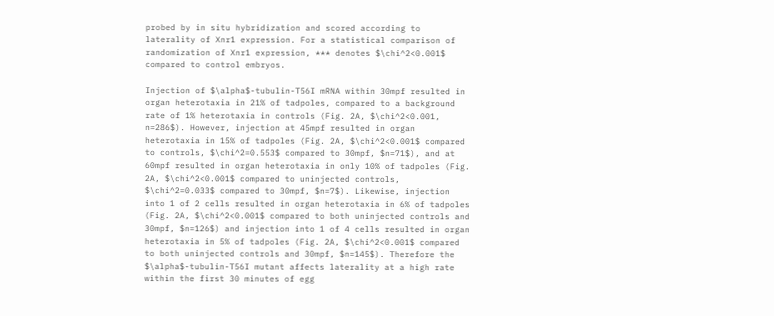probed by in situ hybridization and scored according to laterality of Xnr1 expression. For a statistical comparison of randomization of Xnr1 expression, *** denotes $\chi^2<0.001$ compared to control embryos.

Injection of $\alpha$-tubulin-T56I mRNA within 30mpf resulted in organ heterotaxia in 21% of tadpoles, compared to a background rate of 1% heterotaxia in controls (Fig. 2A, $\chi^2<0.001, n=286$). However, injection at 45mpf resulted in organ heterotaxia in 15% of tadpoles (Fig. 2A, $\chi^2<0.001$ compared to controls, $\chi^2=0.553$ compared to 30mpf, $n=71$), and at 60mpf resulted in organ heterotaxia in only 10% of tadpoles (Fig. 2A, $\chi^2<0.001$ compared to uninjected controls, $\chi^2=0.033$ compared to 30mpf, $n=7$). Likewise, injection into 1 of 2 cells resulted in organ heterotaxia in 6% of tadpoles (Fig. 2A, $\chi^2<0.001$ compared to both uninjected controls and 30mpf, $n=126$) and injection into 1 of 4 cells resulted in organ heterotaxia in 5% of tadpoles (Fig. 2A, $\chi^2<0.001$ compared to both uninjected controls and 30mpf, $n=145$). Therefore the $\alpha$-tubulin-T56I mutant affects laterality at a high rate within the first 30 minutes of egg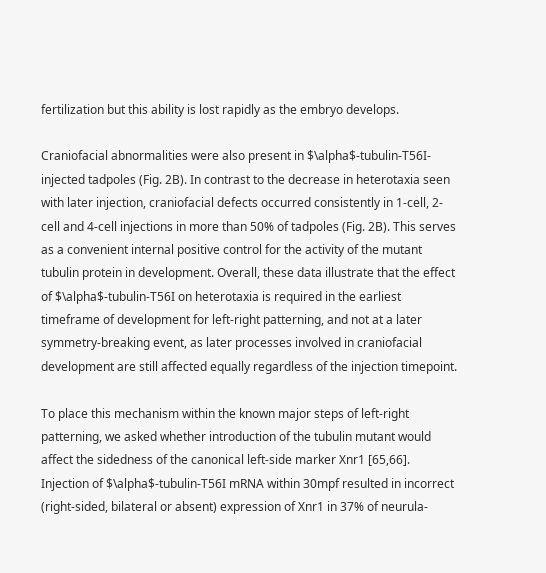fertilization but this ability is lost rapidly as the embryo develops.

Craniofacial abnormalities were also present in $\alpha$-tubulin-T56I-injected tadpoles (Fig. 2B). In contrast to the decrease in heterotaxia seen with later injection, craniofacial defects occurred consistently in 1-cell, 2-cell and 4-cell injections in more than 50% of tadpoles (Fig. 2B). This serves as a convenient internal positive control for the activity of the mutant tubulin protein in development. Overall, these data illustrate that the effect of $\alpha$-tubulin-T56I on heterotaxia is required in the earliest timeframe of development for left-right patterning, and not at a later symmetry-breaking event, as later processes involved in craniofacial development are still affected equally regardless of the injection timepoint.

To place this mechanism within the known major steps of left-right patterning, we asked whether introduction of the tubulin mutant would affect the sidedness of the canonical left-side marker Xnr1 [65,66]. Injection of $\alpha$-tubulin-T56I mRNA within 30mpf resulted in incorrect (right-sided, bilateral or absent) expression of Xnr1 in 37% of neurula-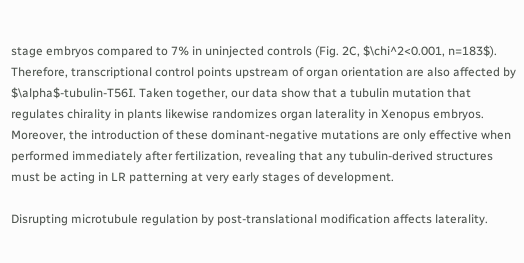stage embryos compared to 7% in uninjected controls (Fig. 2C, $\chi^2<0.001, n=183$). Therefore, transcriptional control points upstream of organ orientation are also affected by $\alpha$-tubulin-T56I. Taken together, our data show that a tubulin mutation that regulates chirality in plants likewise randomizes organ laterality in Xenopus embryos. Moreover, the introduction of these dominant-negative mutations are only effective when performed immediately after fertilization, revealing that any tubulin-derived structures must be acting in LR patterning at very early stages of development.

Disrupting microtubule regulation by post-translational modification affects laterality.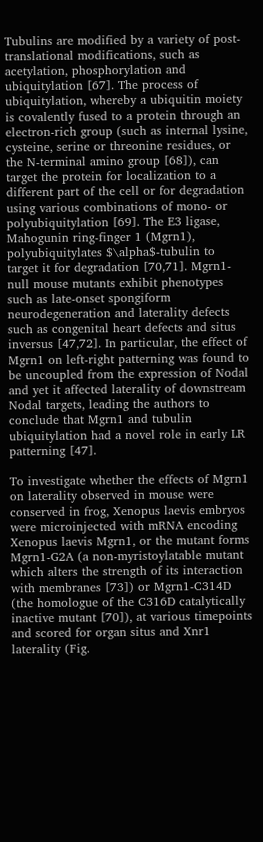Tubulins are modified by a variety of post-translational modifications, such as acetylation, phosphorylation and ubiquitylation [67]. The process of ubiquitylation, whereby a ubiquitin moiety is covalently fused to a protein through an electron-rich group (such as internal lysine, cysteine, serine or threonine residues, or the N-terminal amino group [68]), can target the protein for localization to a different part of the cell or for degradation using various combinations of mono- or polyubiquitylation [69]. The E3 ligase, Mahogunin ring-finger 1 (Mgrn1), polyubiquitylates $\alpha$-tubulin to target it for degradation [70,71]. Mgrn1-null mouse mutants exhibit phenotypes such as late-onset spongiform neurodegeneration and laterality defects such as congenital heart defects and situs inversus [47,72]. In particular, the effect of Mgrn1 on left-right patterning was found to be uncoupled from the expression of Nodal and yet it affected laterality of downstream Nodal targets, leading the authors to conclude that Mgrn1 and tubulin ubiquitylation had a novel role in early LR patterning [47].

To investigate whether the effects of Mgrn1 on laterality observed in mouse were conserved in frog, Xenopus laevis embryos were microinjected with mRNA encoding Xenopus laevis Mgrn1, or the mutant forms Mgrn1-G2A (a non-myristoylatable mutant which alters the strength of its interaction with membranes [73]) or Mgrn1-C314D (the homologue of the C316D catalytically inactive mutant [70]), at various timepoints and scored for organ situs and Xnr1 laterality (Fig.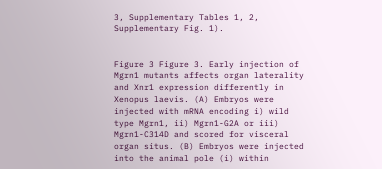3, Supplementary Tables 1, 2, Supplementary Fig. 1).


Figure 3 Figure 3. Early injection of Mgrn1 mutants affects organ laterality and Xnr1 expression differently in Xenopus laevis. (A) Embryos were injected with mRNA encoding i) wild type Mgrn1, ii) Mgrn1-G2A or iii) Mgrn1-C314D and scored for visceral organ situs. (B) Embryos were injected into the animal pole (i) within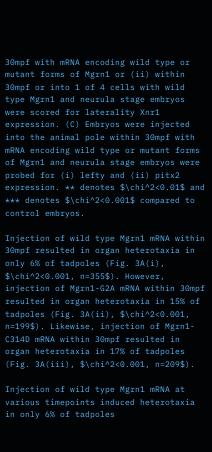30mpf with mRNA encoding wild type or mutant forms of Mgrn1 or (ii) within 30mpf or into 1 of 4 cells with wild type Mgrn1 and neurula stage embryos were scored for laterality Xnr1 expression. (C) Embryos were injected into the animal pole within 30mpf with mRNA encoding wild type or mutant forms of Mgrn1 and neurula stage embryos were probed for (i) lefty and (ii) pitx2 expression. ** denotes $\chi^2<0.01$ and *** denotes $\chi^2<0.001$ compared to control embryos.

Injection of wild type Mgrn1 mRNA within 30mpf resulted in organ heterotaxia in only 6% of tadpoles (Fig. 3A(i), $\chi^2<0.001, n=355$). However, injection of Mgrn1-G2A mRNA within 30mpf resulted in organ heterotaxia in 15% of tadpoles (Fig. 3A(ii), $\chi^2<0.001, n=199$). Likewise, injection of Mgrn1-C314D mRNA within 30mpf resulted in organ heterotaxia in 17% of tadpoles (Fig. 3A(iii), $\chi^2<0.001, n=209$).

Injection of wild type Mgrn1 mRNA at various timepoints induced heterotaxia in only 6% of tadpoles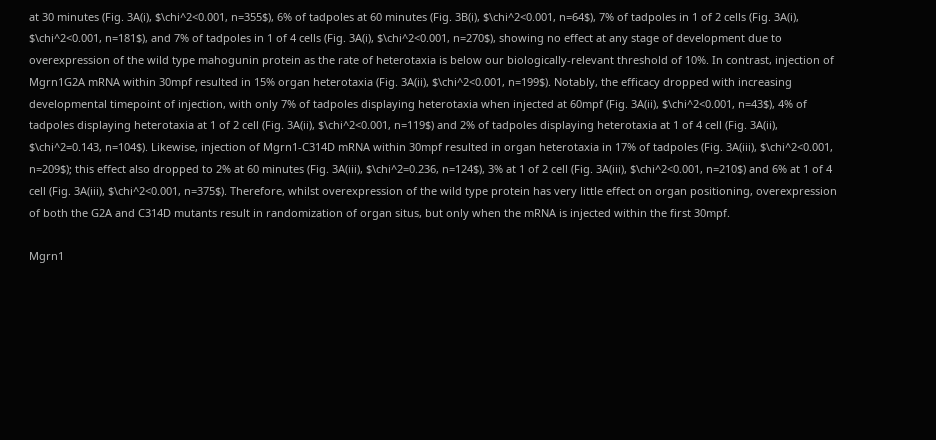at 30 minutes (Fig. 3A(i), $\chi^2<0.001, n=355$), 6% of tadpoles at 60 minutes (Fig. 3B(i), $\chi^2<0.001, n=64$), 7% of tadpoles in 1 of 2 cells (Fig. 3A(i), $\chi^2<0.001, n=181$), and 7% of tadpoles in 1 of 4 cells (Fig. 3A(i), $\chi^2<0.001, n=270$), showing no effect at any stage of development due to overexpression of the wild type mahogunin protein as the rate of heterotaxia is below our biologically-relevant threshold of 10%. In contrast, injection of Mgrn1G2A mRNA within 30mpf resulted in 15% organ heterotaxia (Fig. 3A(ii), $\chi^2<0.001, n=199$). Notably, the efficacy dropped with increasing developmental timepoint of injection, with only 7% of tadpoles displaying heterotaxia when injected at 60mpf (Fig. 3A(ii), $\chi^2<0.001, n=43$), 4% of tadpoles displaying heterotaxia at 1 of 2 cell (Fig. 3A(ii), $\chi^2<0.001, n=119$) and 2% of tadpoles displaying heterotaxia at 1 of 4 cell (Fig. 3A(ii), $\chi^2=0.143, n=104$). Likewise, injection of Mgrn1-C314D mRNA within 30mpf resulted in organ heterotaxia in 17% of tadpoles (Fig. 3A(iii), $\chi^2<0.001, n=209$); this effect also dropped to 2% at 60 minutes (Fig. 3A(iii), $\chi^2=0.236, n=124$), 3% at 1 of 2 cell (Fig. 3A(iii), $\chi^2<0.001, n=210$) and 6% at 1 of 4 cell (Fig. 3A(iii), $\chi^2<0.001, n=375$). Therefore, whilst overexpression of the wild type protein has very little effect on organ positioning, overexpression of both the G2A and C314D mutants result in randomization of organ situs, but only when the mRNA is injected within the first 30mpf.

Mgrn1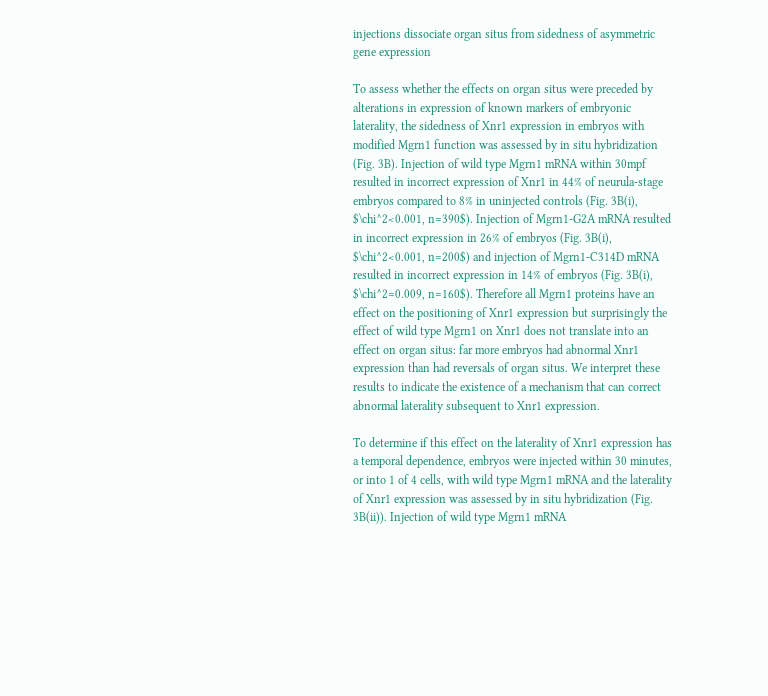injections dissociate organ situs from sidedness of asymmetric gene expression

To assess whether the effects on organ situs were preceded by alterations in expression of known markers of embryonic laterality, the sidedness of Xnr1 expression in embryos with modified Mgrn1 function was assessed by in situ hybridization (Fig. 3B). Injection of wild type Mgrn1 mRNA within 30mpf resulted in incorrect expression of Xnr1 in 44% of neurula-stage embryos compared to 8% in uninjected controls (Fig. 3B(i), $\chi^2<0.001, n=390$). Injection of Mgrn1-G2A mRNA resulted in incorrect expression in 26% of embryos (Fig. 3B(i), $\chi^2<0.001, n=200$) and injection of Mgrn1-C314D mRNA resulted in incorrect expression in 14% of embryos (Fig. 3B(i), $\chi^2=0.009, n=160$). Therefore all Mgrn1 proteins have an effect on the positioning of Xnr1 expression but surprisingly the effect of wild type Mgrn1 on Xnr1 does not translate into an effect on organ situs: far more embryos had abnormal Xnr1 expression than had reversals of organ situs. We interpret these results to indicate the existence of a mechanism that can correct abnormal laterality subsequent to Xnr1 expression.

To determine if this effect on the laterality of Xnr1 expression has a temporal dependence, embryos were injected within 30 minutes, or into 1 of 4 cells, with wild type Mgrn1 mRNA and the laterality of Xnr1 expression was assessed by in situ hybridization (Fig. 3B(ii)). Injection of wild type Mgrn1 mRNA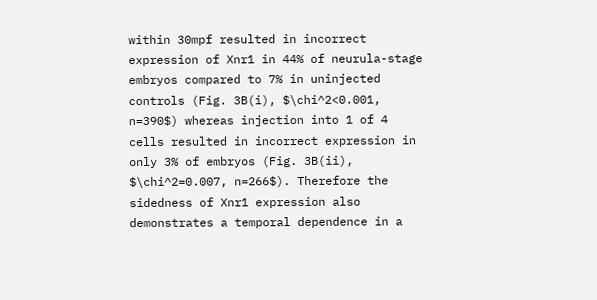within 30mpf resulted in incorrect expression of Xnr1 in 44% of neurula-stage embryos compared to 7% in uninjected controls (Fig. 3B(i), $\chi^2<0.001, n=390$) whereas injection into 1 of 4 cells resulted in incorrect expression in only 3% of embryos (Fig. 3B(ii), $\chi^2=0.007, n=266$). Therefore the sidedness of Xnr1 expression also demonstrates a temporal dependence in a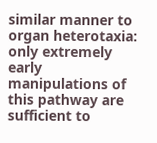similar manner to organ heterotaxia: only extremely early manipulations of this pathway are sufficient to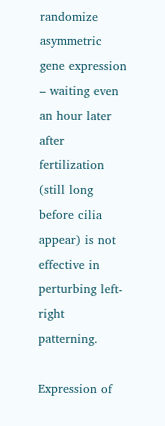randomize asymmetric gene expression – waiting even an hour later after fertilization (still long before cilia appear) is not effective in perturbing left-right patterning.

Expression of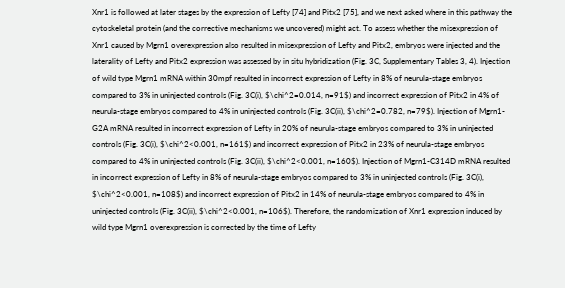Xnr1 is followed at later stages by the expression of Lefty [74] and Pitx2 [75], and we next asked where in this pathway the cytoskeletal protein (and the corrective mechanisms we uncovered) might act. To assess whether the misexpression of Xnr1 caused by Mgrn1 overexpression also resulted in misexpression of Lefty and Pitx2, embryos were injected and the laterality of Lefty and Pitx2 expression was assessed by in situ hybridization (Fig. 3C, Supplementary Tables 3, 4). Injection of wild type Mgrn1 mRNA within 30mpf resulted in incorrect expression of Lefty in 8% of neurula-stage embryos compared to 3% in uninjected controls (Fig. 3C(i), $\chi^2=0.014, n=91$) and incorrect expression of Pitx2 in 4% of neurula-stage embryos compared to 4% in uninjected controls (Fig. 3C(ii), $\chi^2=0.782, n=79$). Injection of Mgrn1-G2A mRNA resulted in incorrect expression of Lefty in 20% of neurula-stage embryos compared to 3% in uninjected controls (Fig. 3C(i), $\chi^2<0.001, n=161$) and incorrect expression of Pitx2 in 23% of neurula-stage embryos compared to 4% in uninjected controls (Fig. 3C(ii), $\chi^2<0.001, n=160$). Injection of Mgrn1-C314D mRNA resulted in incorrect expression of Lefty in 8% of neurula-stage embryos compared to 3% in uninjected controls (Fig. 3C(i), $\chi^2<0.001, n=108$) and incorrect expression of Pitx2 in 14% of neurula-stage embryos compared to 4% in uninjected controls (Fig. 3C(ii), $\chi^2<0.001, n=106$). Therefore, the randomization of Xnr1 expression induced by wild type Mgrn1 overexpression is corrected by the time of Lefty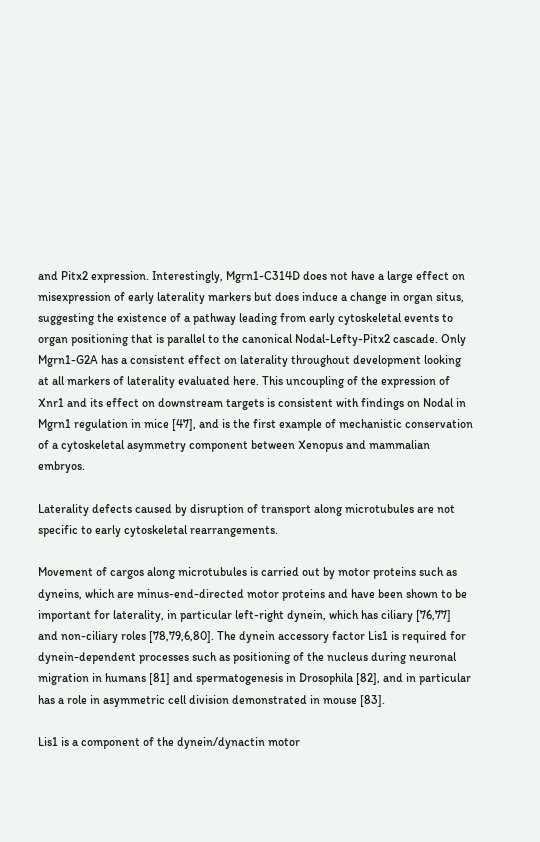and Pitx2 expression. Interestingly, Mgrn1-C314D does not have a large effect on misexpression of early laterality markers but does induce a change in organ situs, suggesting the existence of a pathway leading from early cytoskeletal events to organ positioning that is parallel to the canonical Nodal-Lefty-Pitx2 cascade. Only Mgrn1-G2A has a consistent effect on laterality throughout development looking at all markers of laterality evaluated here. This uncoupling of the expression of Xnr1 and its effect on downstream targets is consistent with findings on Nodal in Mgrn1 regulation in mice [47], and is the first example of mechanistic conservation of a cytoskeletal asymmetry component between Xenopus and mammalian embryos.

Laterality defects caused by disruption of transport along microtubules are not specific to early cytoskeletal rearrangements.

Movement of cargos along microtubules is carried out by motor proteins such as dyneins, which are minus-end-directed motor proteins and have been shown to be important for laterality, in particular left-right dynein, which has ciliary [76,77] and non-ciliary roles [78,79,6,80]. The dynein accessory factor Lis1 is required for dynein-dependent processes such as positioning of the nucleus during neuronal migration in humans [81] and spermatogenesis in Drosophila [82], and in particular has a role in asymmetric cell division demonstrated in mouse [83].

Lis1 is a component of the dynein/dynactin motor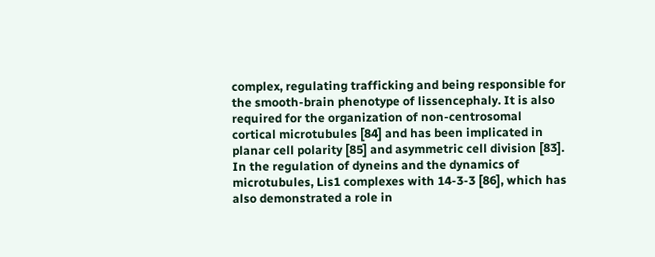complex, regulating trafficking and being responsible for the smooth-brain phenotype of lissencephaly. It is also required for the organization of non-centrosomal cortical microtubules [84] and has been implicated in planar cell polarity [85] and asymmetric cell division [83]. In the regulation of dyneins and the dynamics of microtubules, Lis1 complexes with 14-3-3 [86], which has also demonstrated a role in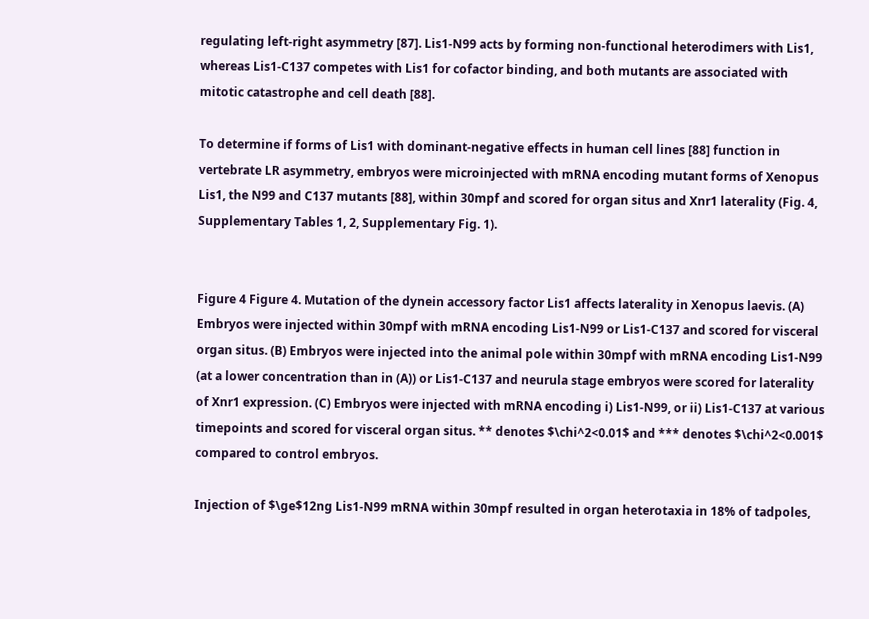regulating left-right asymmetry [87]. Lis1-N99 acts by forming non-functional heterodimers with Lis1, whereas Lis1-C137 competes with Lis1 for cofactor binding, and both mutants are associated with mitotic catastrophe and cell death [88].

To determine if forms of Lis1 with dominant-negative effects in human cell lines [88] function in vertebrate LR asymmetry, embryos were microinjected with mRNA encoding mutant forms of Xenopus Lis1, the N99 and C137 mutants [88], within 30mpf and scored for organ situs and Xnr1 laterality (Fig. 4, Supplementary Tables 1, 2, Supplementary Fig. 1).


Figure 4 Figure 4. Mutation of the dynein accessory factor Lis1 affects laterality in Xenopus laevis. (A) Embryos were injected within 30mpf with mRNA encoding Lis1-N99 or Lis1-C137 and scored for visceral organ situs. (B) Embryos were injected into the animal pole within 30mpf with mRNA encoding Lis1-N99 (at a lower concentration than in (A)) or Lis1-C137 and neurula stage embryos were scored for laterality of Xnr1 expression. (C) Embryos were injected with mRNA encoding i) Lis1-N99, or ii) Lis1-C137 at various timepoints and scored for visceral organ situs. ** denotes $\chi^2<0.01$ and *** denotes $\chi^2<0.001$ compared to control embryos.

Injection of $\ge$12ng Lis1-N99 mRNA within 30mpf resulted in organ heterotaxia in 18% of tadpoles,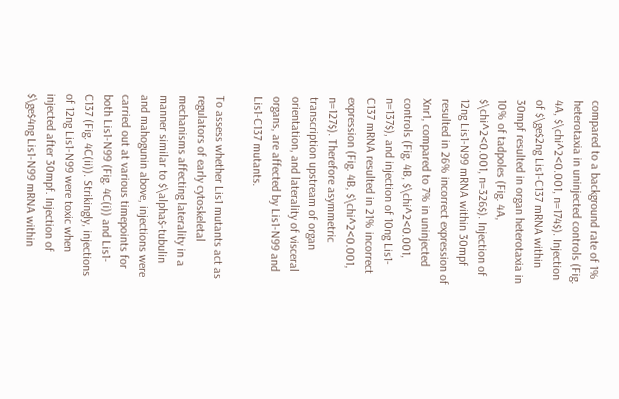compared to a background rate of 1% heterotaxia in uninjected controls (Fig. 4A, $\chi^2<0.001, n=174$). Injection of $\ge$2ng Lis1-C137 mRNA within 30mpf resulted in organ heterotaxia in 10% of tadpoles (Fig. 4A, $\chi^2<0.001, n=326$). Injection of 12ng Lis1-N99 mRNA within 30mpf resulted in 26% incorrect expression of Xnr1, compared to 7% in uninjected controls (Fig. 4B, $\chi^2<0.001, n=137$), and injection of 10ng Lis1-C137 mRNA resulted in 21% incorrect expression (Fig. 4B, $\chi^2<0.001, n=127$). Therefore asymmetric transcription upstream of organ orientation, and laterality of visceral organs, are affected by Lis1-N99 and Lis1-C137 mutants.

To assess whether Lis1 mutants act as regulators of early cytoskeletal mechanisms affecting laterality in a manner similar to $\alpha$-tubulin and mahogunin above, injections were carried out at various timepoints for both Lis1-N99 (Fig. 4C(i)) and Lis1-C137 (Fig. 4C(ii)). Strikingly, injections of 12ng Lis1-N99 were toxic when injected after 30mpf. Injection of $\ge$4ng Lis1-N99 mRNA within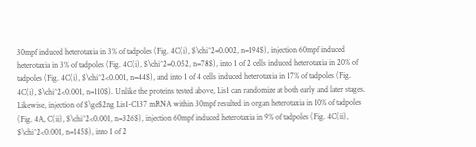30mpf induced heterotaxia in 3% of tadpoles (Fig. 4C(i), $\chi^2=0.002, n=194$), injection 60mpf induced heterotaxia in 3% of tadpoles (Fig. 4C(i), $\chi^2=0.052, n=78$), into 1 of 2 cells induced heterotaxia in 20% of tadpoles (Fig. 4C(i), $\chi^2<0.001, n=44$), and into 1 of 4 cells induced heterotaxia in 17% of tadpoles (Fig. 4C(i), $\chi^2<0.001, n=110$). Unlike the proteins tested above, Lis1 can randomize at both early and later stages. Likewise, injection of $\ge$2ng Lis1-C137 mRNA within 30mpf resulted in organ heterotaxia in 10% of tadpoles (Fig. 4A, C(ii), $\chi^2<0.001, n=326$), injection 60mpf induced heterotaxia in 9% of tadpoles (Fig. 4C(ii), $\chi^2<0.001, n=145$), into 1 of 2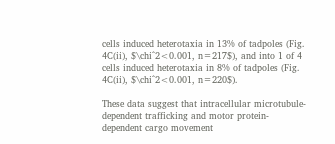cells induced heterotaxia in 13% of tadpoles (Fig. 4C(ii), $\chi^2<0.001, n=217$), and into 1 of 4 cells induced heterotaxia in 8% of tadpoles (Fig. 4C(ii), $\chi^2<0.001, n=220$).

These data suggest that intracellular microtubule-dependent trafficking and motor protein-dependent cargo movement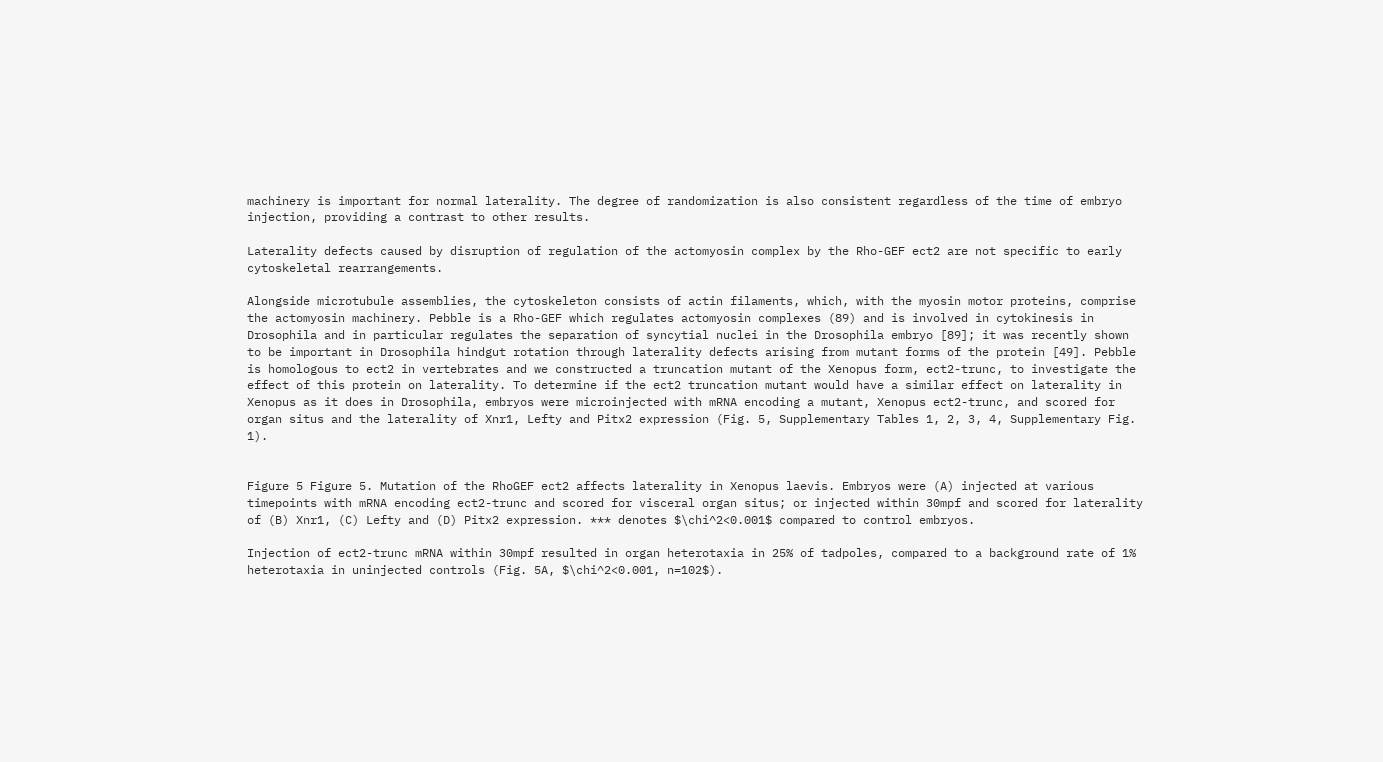machinery is important for normal laterality. The degree of randomization is also consistent regardless of the time of embryo injection, providing a contrast to other results.

Laterality defects caused by disruption of regulation of the actomyosin complex by the Rho-GEF ect2 are not specific to early cytoskeletal rearrangements.

Alongside microtubule assemblies, the cytoskeleton consists of actin filaments, which, with the myosin motor proteins, comprise the actomyosin machinery. Pebble is a Rho-GEF which regulates actomyosin complexes (89) and is involved in cytokinesis in Drosophila and in particular regulates the separation of syncytial nuclei in the Drosophila embryo [89]; it was recently shown to be important in Drosophila hindgut rotation through laterality defects arising from mutant forms of the protein [49]. Pebble is homologous to ect2 in vertebrates and we constructed a truncation mutant of the Xenopus form, ect2-trunc, to investigate the effect of this protein on laterality. To determine if the ect2 truncation mutant would have a similar effect on laterality in Xenopus as it does in Drosophila, embryos were microinjected with mRNA encoding a mutant, Xenopus ect2-trunc, and scored for organ situs and the laterality of Xnr1, Lefty and Pitx2 expression (Fig. 5, Supplementary Tables 1, 2, 3, 4, Supplementary Fig. 1).


Figure 5 Figure 5. Mutation of the RhoGEF ect2 affects laterality in Xenopus laevis. Embryos were (A) injected at various timepoints with mRNA encoding ect2-trunc and scored for visceral organ situs; or injected within 30mpf and scored for laterality of (B) Xnr1, (C) Lefty and (D) Pitx2 expression. *** denotes $\chi^2<0.001$ compared to control embryos.

Injection of ect2-trunc mRNA within 30mpf resulted in organ heterotaxia in 25% of tadpoles, compared to a background rate of 1% heterotaxia in uninjected controls (Fig. 5A, $\chi^2<0.001, n=102$).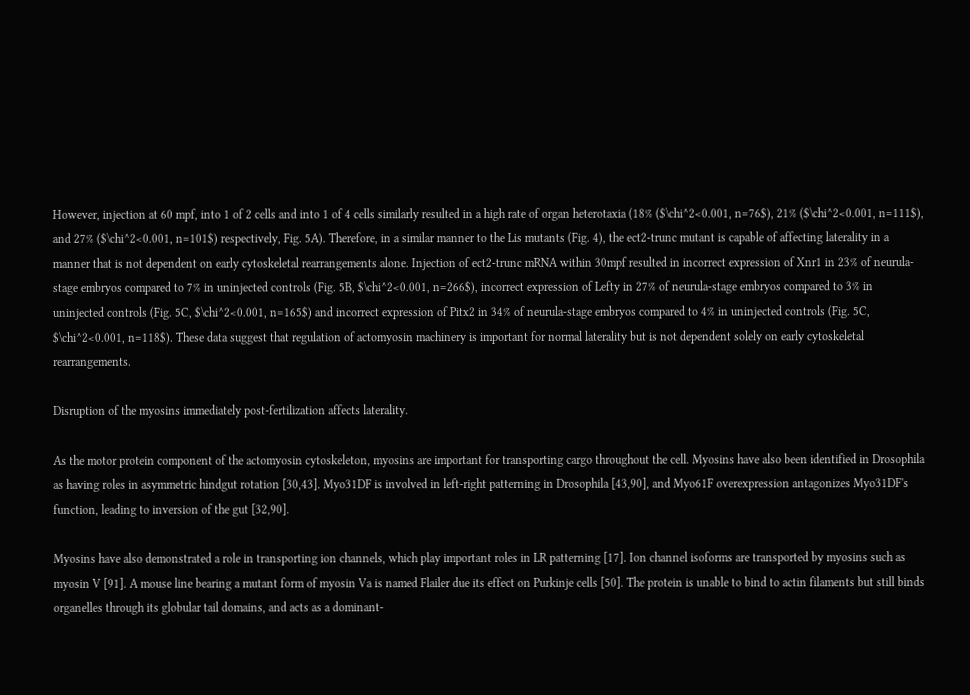However, injection at 60 mpf, into 1 of 2 cells and into 1 of 4 cells similarly resulted in a high rate of organ heterotaxia (18% ($\chi^2<0.001, n=76$), 21% ($\chi^2<0.001, n=111$), and 27% ($\chi^2<0.001, n=101$) respectively, Fig. 5A). Therefore, in a similar manner to the Lis mutants (Fig. 4), the ect2-trunc mutant is capable of affecting laterality in a manner that is not dependent on early cytoskeletal rearrangements alone. Injection of ect2-trunc mRNA within 30mpf resulted in incorrect expression of Xnr1 in 23% of neurula-stage embryos compared to 7% in uninjected controls (Fig. 5B, $\chi^2<0.001, n=266$), incorrect expression of Lefty in 27% of neurula-stage embryos compared to 3% in uninjected controls (Fig. 5C, $\chi^2<0.001, n=165$) and incorrect expression of Pitx2 in 34% of neurula-stage embryos compared to 4% in uninjected controls (Fig. 5C, $\chi^2<0.001, n=118$). These data suggest that regulation of actomyosin machinery is important for normal laterality but is not dependent solely on early cytoskeletal rearrangements.

Disruption of the myosins immediately post-fertilization affects laterality.

As the motor protein component of the actomyosin cytoskeleton, myosins are important for transporting cargo throughout the cell. Myosins have also been identified in Drosophila as having roles in asymmetric hindgut rotation [30,43]. Myo31DF is involved in left-right patterning in Drosophila [43,90], and Myo61F overexpression antagonizes Myo31DF's function, leading to inversion of the gut [32,90].

Myosins have also demonstrated a role in transporting ion channels, which play important roles in LR patterning [17]. Ion channel isoforms are transported by myosins such as myosin V [91]. A mouse line bearing a mutant form of myosin Va is named Flailer due its effect on Purkinje cells [50]. The protein is unable to bind to actin filaments but still binds organelles through its globular tail domains, and acts as a dominant-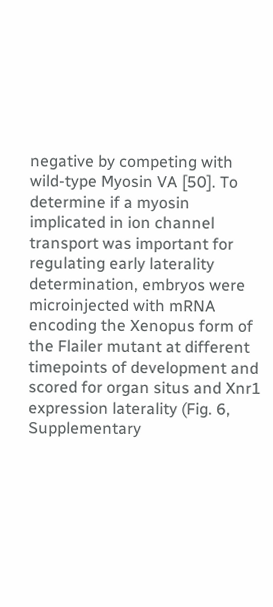negative by competing with wild-type Myosin VA [50]. To determine if a myosin implicated in ion channel transport was important for regulating early laterality determination, embryos were microinjected with mRNA encoding the Xenopus form of the Flailer mutant at different timepoints of development and scored for organ situs and Xnr1 expression laterality (Fig. 6, Supplementary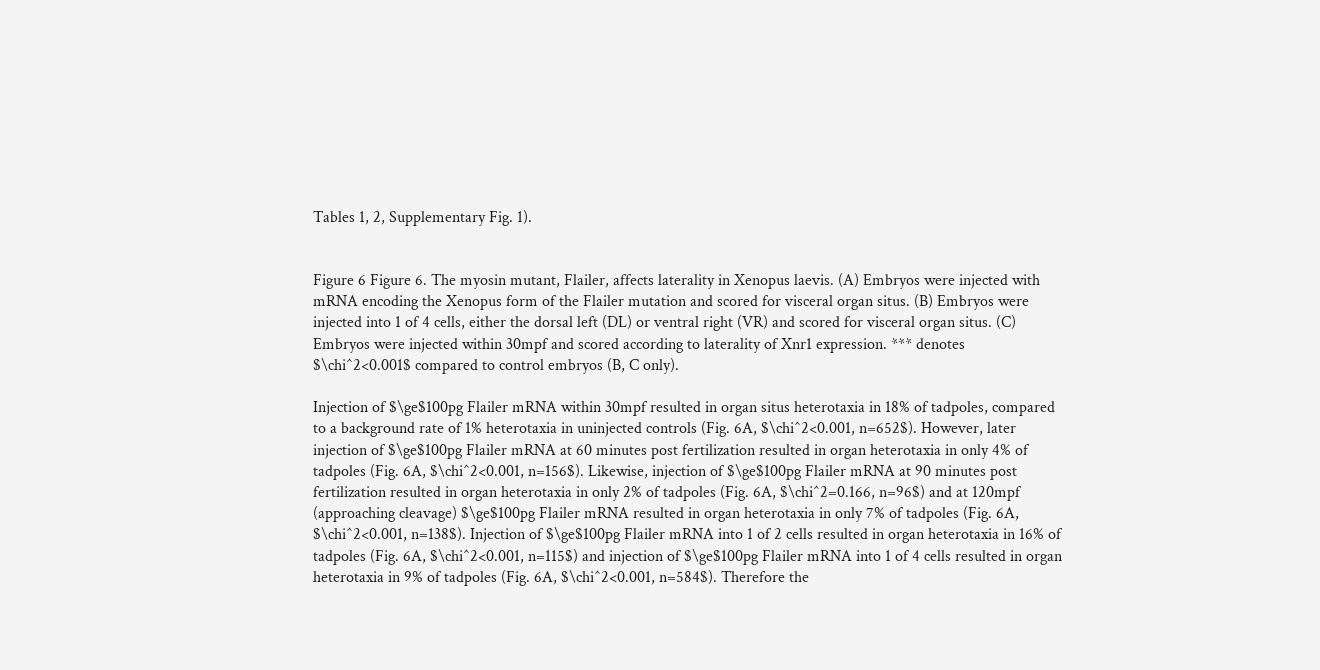Tables 1, 2, Supplementary Fig. 1).


Figure 6 Figure 6. The myosin mutant, Flailer, affects laterality in Xenopus laevis. (A) Embryos were injected with mRNA encoding the Xenopus form of the Flailer mutation and scored for visceral organ situs. (B) Embryos were injected into 1 of 4 cells, either the dorsal left (DL) or ventral right (VR) and scored for visceral organ situs. (C) Embryos were injected within 30mpf and scored according to laterality of Xnr1 expression. *** denotes $\chi^2<0.001$ compared to control embryos (B, C only).

Injection of $\ge$100pg Flailer mRNA within 30mpf resulted in organ situs heterotaxia in 18% of tadpoles, compared to a background rate of 1% heterotaxia in uninjected controls (Fig. 6A, $\chi^2<0.001, n=652$). However, later injection of $\ge$100pg Flailer mRNA at 60 minutes post fertilization resulted in organ heterotaxia in only 4% of tadpoles (Fig. 6A, $\chi^2<0.001, n=156$). Likewise, injection of $\ge$100pg Flailer mRNA at 90 minutes post fertilization resulted in organ heterotaxia in only 2% of tadpoles (Fig. 6A, $\chi^2=0.166, n=96$) and at 120mpf (approaching cleavage) $\ge$100pg Flailer mRNA resulted in organ heterotaxia in only 7% of tadpoles (Fig. 6A, $\chi^2<0.001, n=138$). Injection of $\ge$100pg Flailer mRNA into 1 of 2 cells resulted in organ heterotaxia in 16% of tadpoles (Fig. 6A, $\chi^2<0.001, n=115$) and injection of $\ge$100pg Flailer mRNA into 1 of 4 cells resulted in organ heterotaxia in 9% of tadpoles (Fig. 6A, $\chi^2<0.001, n=584$). Therefore the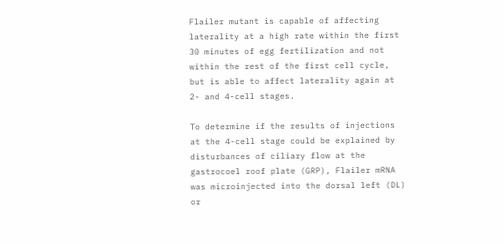Flailer mutant is capable of affecting laterality at a high rate within the first 30 minutes of egg fertilization and not within the rest of the first cell cycle, but is able to affect laterality again at 2- and 4-cell stages.

To determine if the results of injections at the 4-cell stage could be explained by disturbances of ciliary flow at the gastrocoel roof plate (GRP), Flailer mRNA was microinjected into the dorsal left (DL) or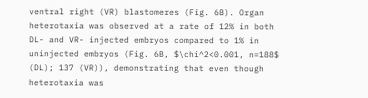ventral right (VR) blastomeres (Fig. 6B). Organ heterotaxia was observed at a rate of 12% in both DL- and VR- injected embryos compared to 1% in uninjected embryos (Fig. 6B, $\chi^2<0.001, n=188$ (DL); 137 (VR)), demonstrating that even though heterotaxia was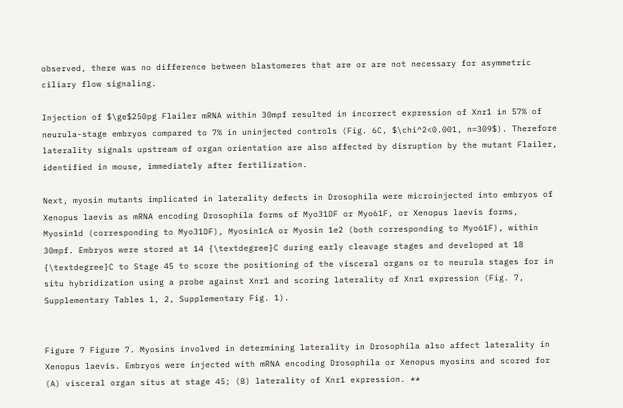observed, there was no difference between blastomeres that are or are not necessary for asymmetric ciliary flow signaling.

Injection of $\ge$250pg Flailer mRNA within 30mpf resulted in incorrect expression of Xnr1 in 57% of neurula-stage embryos compared to 7% in uninjected controls (Fig. 6C, $\chi^2<0.001, n=309$). Therefore laterality signals upstream of organ orientation are also affected by disruption by the mutant Flailer, identified in mouse, immediately after fertilization.

Next, myosin mutants implicated in laterality defects in Drosophila were microinjected into embryos of Xenopus laevis as mRNA encoding Drosophila forms of Myo31DF or Myo61F, or Xenopus laevis forms, Myosin1d (corresponding to Myo31DF), Myosin1cA or Myosin 1e2 (both corresponding to Myo61F), within 30mpf. Embryos were stored at 14 {\textdegree}C during early cleavage stages and developed at 18 {\textdegree}C to Stage 45 to score the positioning of the visceral organs or to neurula stages for in situ hybridization using a probe against Xnr1 and scoring laterality of Xnr1 expression (Fig. 7, Supplementary Tables 1, 2, Supplementary Fig. 1).


Figure 7 Figure 7. Myosins involved in determining laterality in Drosophila also affect laterality in Xenopus laevis. Embryos were injected with mRNA encoding Drosophila or Xenopus myosins and scored for (A) visceral organ situs at stage 45; (B) laterality of Xnr1 expression. **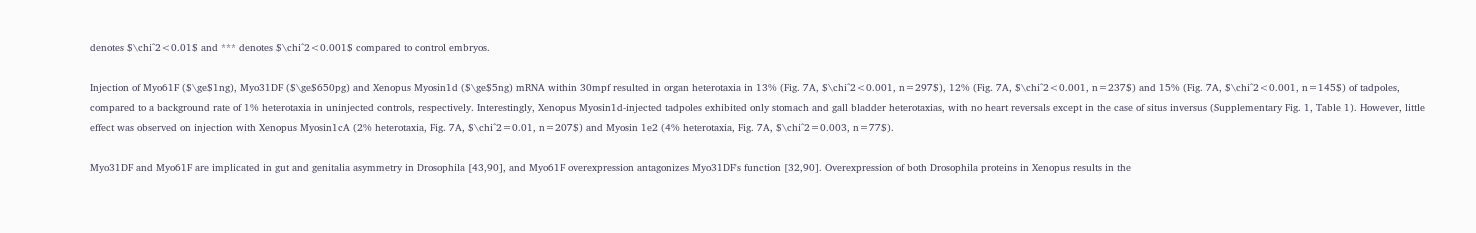denotes $\chi^2<0.01$ and *** denotes $\chi^2<0.001$ compared to control embryos.

Injection of Myo61F ($\ge$1ng), Myo31DF ($\ge$650pg) and Xenopus Myosin1d ($\ge$5ng) mRNA within 30mpf resulted in organ heterotaxia in 13% (Fig. 7A, $\chi^2<0.001, n=297$), 12% (Fig. 7A, $\chi^2<0.001, n=237$) and 15% (Fig. 7A, $\chi^2<0.001, n=145$) of tadpoles, compared to a background rate of 1% heterotaxia in uninjected controls, respectively. Interestingly, Xenopus Myosin1d-injected tadpoles exhibited only stomach and gall bladder heterotaxias, with no heart reversals except in the case of situs inversus (Supplementary Fig. 1, Table 1). However, little effect was observed on injection with Xenopus Myosin1cA (2% heterotaxia, Fig. 7A, $\chi^2=0.01, n=207$) and Myosin 1e2 (4% heterotaxia, Fig. 7A, $\chi^2=0.003, n=77$).

Myo31DF and Myo61F are implicated in gut and genitalia asymmetry in Drosophila [43,90], and Myo61F overexpression antagonizes Myo31DF's function [32,90]. Overexpression of both Drosophila proteins in Xenopus results in the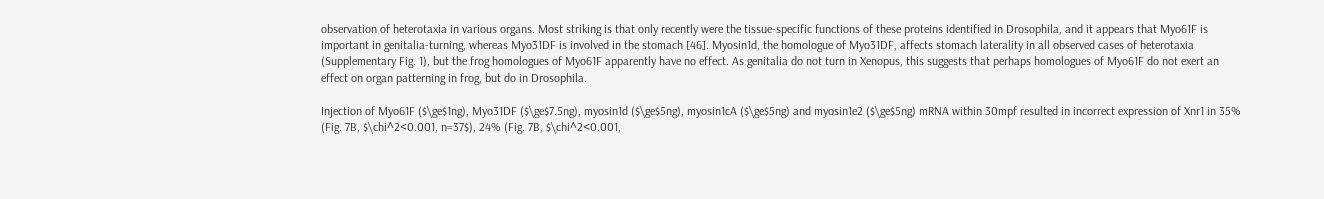observation of heterotaxia in various organs. Most striking is that only recently were the tissue-specific functions of these proteins identified in Drosophila, and it appears that Myo61F is important in genitalia-turning, whereas Myo31DF is involved in the stomach [46]. Myosin1d, the homologue of Myo31DF, affects stomach laterality in all observed cases of heterotaxia (Supplementary Fig. 1), but the frog homologues of Myo61F apparently have no effect. As genitalia do not turn in Xenopus, this suggests that perhaps homologues of Myo61F do not exert an effect on organ patterning in frog, but do in Drosophila.

Injection of Myo61F ($\ge$1ng), Myo31DF ($\ge$7.5ng), myosin1d ($\ge$5ng), myosin1cA ($\ge$5ng) and myosin1e2 ($\ge$5ng) mRNA within 30mpf resulted in incorrect expression of Xnr1 in 35% (Fig. 7B, $\chi^2<0.001, n=37$), 24% (Fig. 7B, $\chi^2<0.001,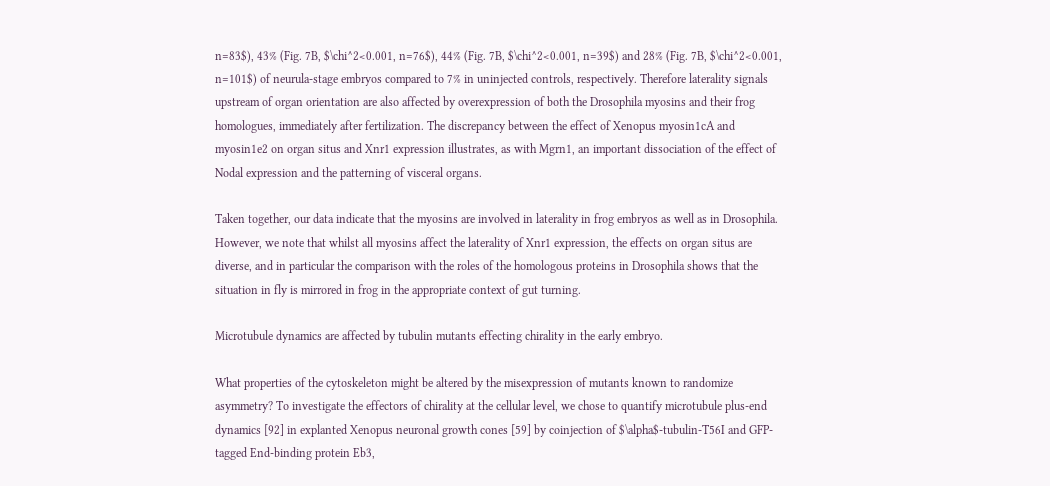n=83$), 43% (Fig. 7B, $\chi^2<0.001, n=76$), 44% (Fig. 7B, $\chi^2<0.001, n=39$) and 28% (Fig. 7B, $\chi^2<0.001, n=101$) of neurula-stage embryos compared to 7% in uninjected controls, respectively. Therefore laterality signals upstream of organ orientation are also affected by overexpression of both the Drosophila myosins and their frog homologues, immediately after fertilization. The discrepancy between the effect of Xenopus myosin1cA and myosin1e2 on organ situs and Xnr1 expression illustrates, as with Mgrn1, an important dissociation of the effect of Nodal expression and the patterning of visceral organs.

Taken together, our data indicate that the myosins are involved in laterality in frog embryos as well as in Drosophila. However, we note that whilst all myosins affect the laterality of Xnr1 expression, the effects on organ situs are diverse, and in particular the comparison with the roles of the homologous proteins in Drosophila shows that the situation in fly is mirrored in frog in the appropriate context of gut turning.

Microtubule dynamics are affected by tubulin mutants effecting chirality in the early embryo.

What properties of the cytoskeleton might be altered by the misexpression of mutants known to randomize asymmetry? To investigate the effectors of chirality at the cellular level, we chose to quantify microtubule plus-end dynamics [92] in explanted Xenopus neuronal growth cones [59] by coinjection of $\alpha$-tubulin-T56I and GFP-tagged End-binding protein Eb3,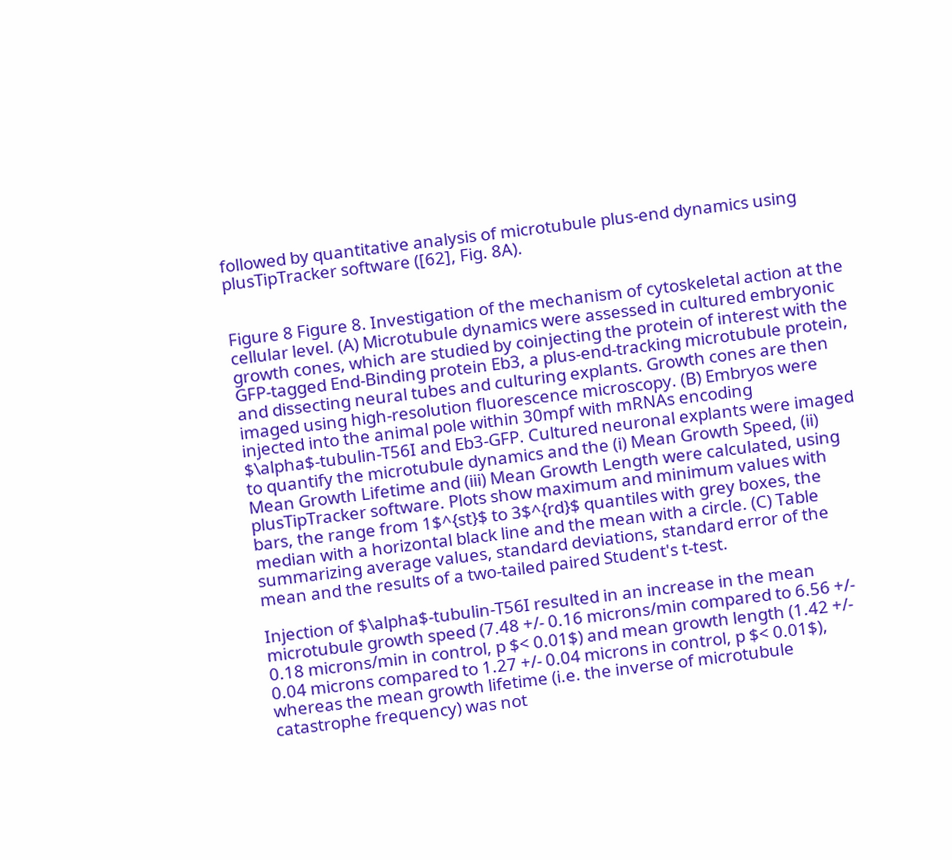followed by quantitative analysis of microtubule plus-end dynamics using plusTipTracker software ([62], Fig. 8A).


Figure 8 Figure 8. Investigation of the mechanism of cytoskeletal action at the cellular level. (A) Microtubule dynamics were assessed in cultured embryonic growth cones, which are studied by coinjecting the protein of interest with the GFP-tagged End-Binding protein Eb3, a plus-end-tracking microtubule protein, and dissecting neural tubes and culturing explants. Growth cones are then imaged using high-resolution fluorescence microscopy. (B) Embryos were injected into the animal pole within 30mpf with mRNAs encoding $\alpha$-tubulin-T56I and Eb3-GFP. Cultured neuronal explants were imaged to quantify the microtubule dynamics and the (i) Mean Growth Speed, (ii) Mean Growth Lifetime and (iii) Mean Growth Length were calculated, using plusTipTracker software. Plots show maximum and minimum values with bars, the range from 1$^{st}$ to 3$^{rd}$ quantiles with grey boxes, the median with a horizontal black line and the mean with a circle. (C) Table summarizing average values, standard deviations, standard error of the mean and the results of a two-tailed paired Student's t-test.

Injection of $\alpha$-tubulin-T56I resulted in an increase in the mean microtubule growth speed (7.48 +/- 0.16 microns/min compared to 6.56 +/- 0.18 microns/min in control, p $< 0.01$) and mean growth length (1.42 +/- 0.04 microns compared to 1.27 +/- 0.04 microns in control, p $< 0.01$), whereas the mean growth lifetime (i.e. the inverse of microtubule catastrophe frequency) was not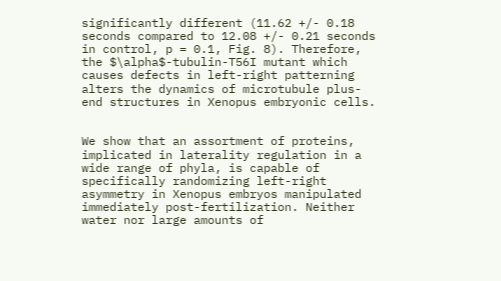significantly different (11.62 +/- 0.18 seconds compared to 12.08 +/- 0.21 seconds in control, p = 0.1, Fig. 8). Therefore, the $\alpha$-tubulin-T56I mutant which causes defects in left-right patterning alters the dynamics of microtubule plus-end structures in Xenopus embryonic cells.


We show that an assortment of proteins, implicated in laterality regulation in a wide range of phyla, is capable of specifically randomizing left-right asymmetry in Xenopus embryos manipulated immediately post-fertilization. Neither water nor large amounts of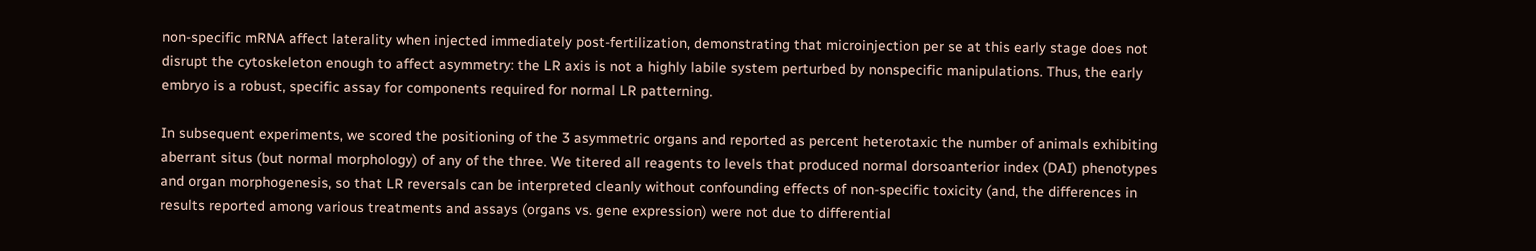non-specific mRNA affect laterality when injected immediately post-fertilization, demonstrating that microinjection per se at this early stage does not disrupt the cytoskeleton enough to affect asymmetry: the LR axis is not a highly labile system perturbed by nonspecific manipulations. Thus, the early embryo is a robust, specific assay for components required for normal LR patterning.

In subsequent experiments, we scored the positioning of the 3 asymmetric organs and reported as percent heterotaxic the number of animals exhibiting aberrant situs (but normal morphology) of any of the three. We titered all reagents to levels that produced normal dorsoanterior index (DAI) phenotypes and organ morphogenesis, so that LR reversals can be interpreted cleanly without confounding effects of non-specific toxicity (and, the differences in results reported among various treatments and assays (organs vs. gene expression) were not due to differential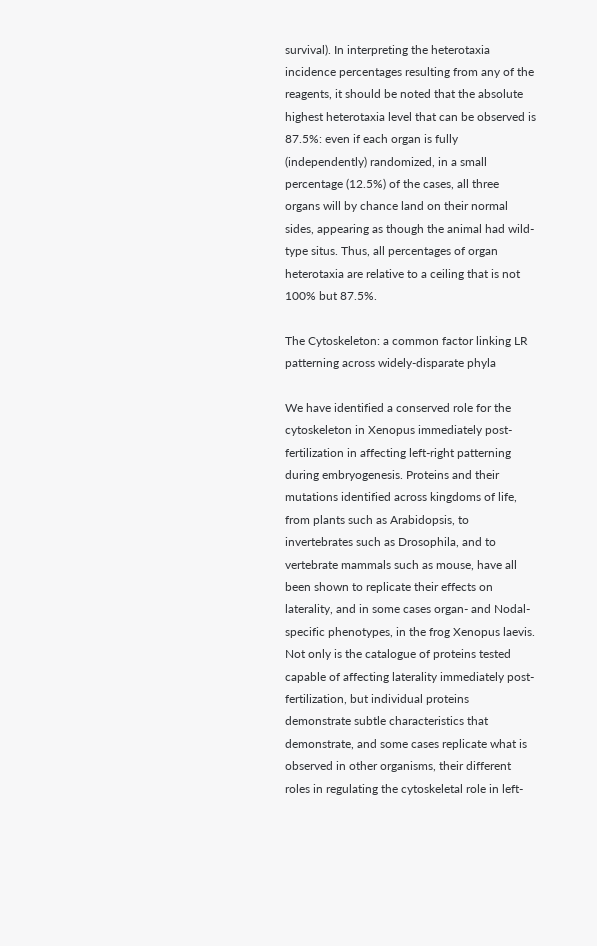survival). In interpreting the heterotaxia incidence percentages resulting from any of the reagents, it should be noted that the absolute highest heterotaxia level that can be observed is 87.5%: even if each organ is fully (independently) randomized, in a small percentage (12.5%) of the cases, all three organs will by chance land on their normal sides, appearing as though the animal had wild-type situs. Thus, all percentages of organ heterotaxia are relative to a ceiling that is not 100% but 87.5%.

The Cytoskeleton: a common factor linking LR patterning across widely-disparate phyla

We have identified a conserved role for the cytoskeleton in Xenopus immediately post-fertilization in affecting left-right patterning during embryogenesis. Proteins and their mutations identified across kingdoms of life, from plants such as Arabidopsis, to invertebrates such as Drosophila, and to vertebrate mammals such as mouse, have all been shown to replicate their effects on laterality, and in some cases organ- and Nodal-specific phenotypes, in the frog Xenopus laevis. Not only is the catalogue of proteins tested capable of affecting laterality immediately post-fertilization, but individual proteins demonstrate subtle characteristics that demonstrate, and some cases replicate what is observed in other organisms, their different roles in regulating the cytoskeletal role in left-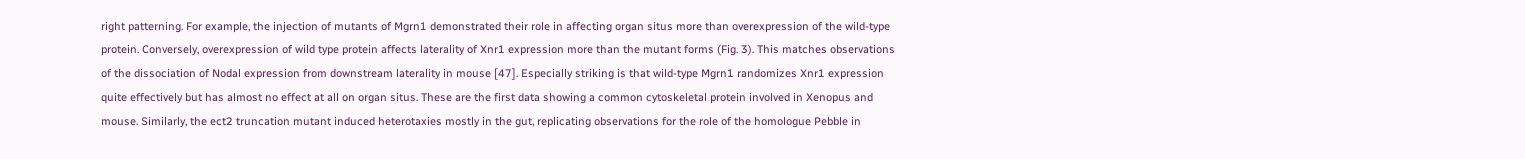right patterning. For example, the injection of mutants of Mgrn1 demonstrated their role in affecting organ situs more than overexpression of the wild-type protein. Conversely, overexpression of wild type protein affects laterality of Xnr1 expression more than the mutant forms (Fig. 3). This matches observations of the dissociation of Nodal expression from downstream laterality in mouse [47]. Especially striking is that wild-type Mgrn1 randomizes Xnr1 expression quite effectively but has almost no effect at all on organ situs. These are the first data showing a common cytoskeletal protein involved in Xenopus and mouse. Similarly, the ect2 truncation mutant induced heterotaxies mostly in the gut, replicating observations for the role of the homologue Pebble in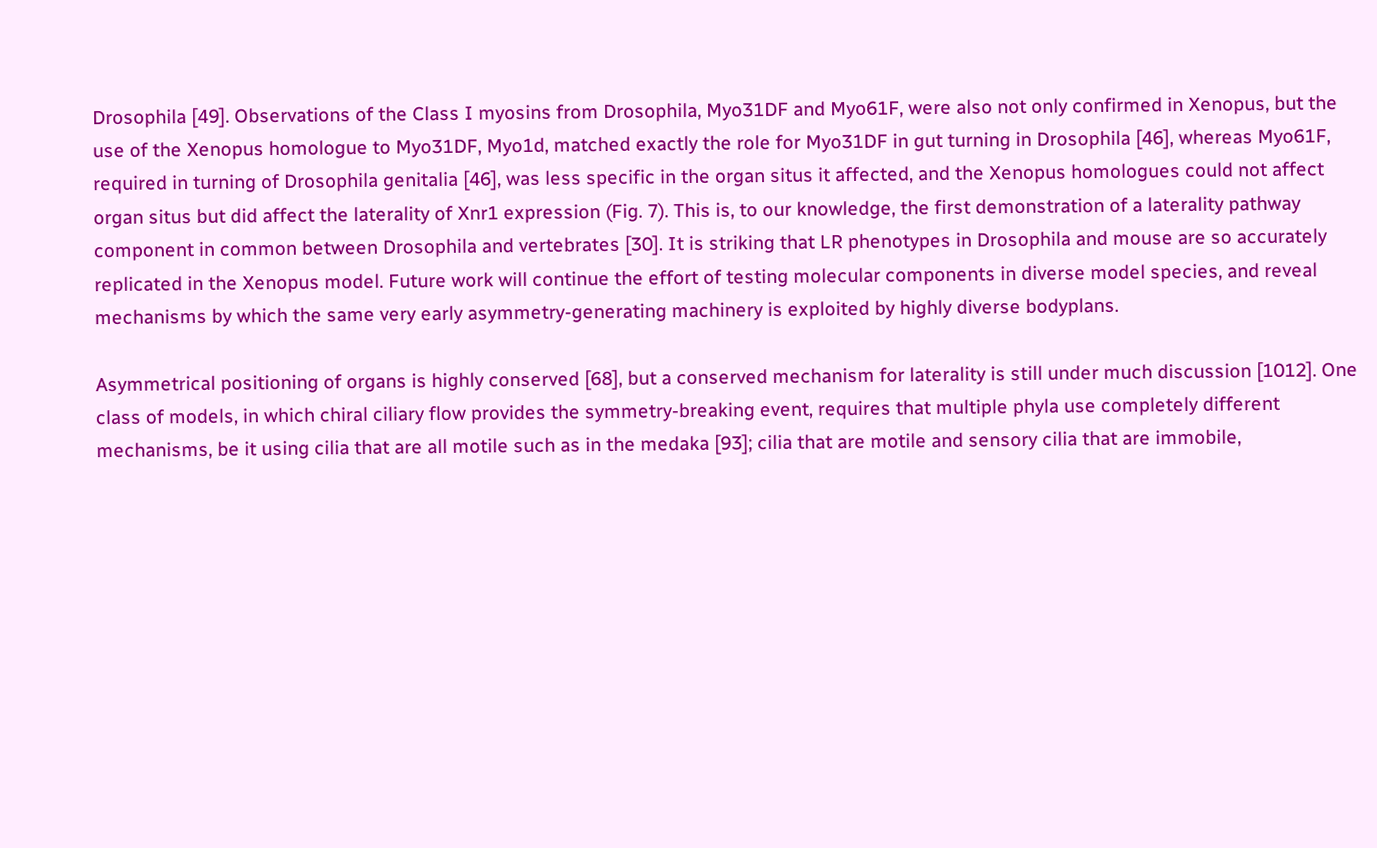Drosophila [49]. Observations of the Class I myosins from Drosophila, Myo31DF and Myo61F, were also not only confirmed in Xenopus, but the use of the Xenopus homologue to Myo31DF, Myo1d, matched exactly the role for Myo31DF in gut turning in Drosophila [46], whereas Myo61F, required in turning of Drosophila genitalia [46], was less specific in the organ situs it affected, and the Xenopus homologues could not affect organ situs but did affect the laterality of Xnr1 expression (Fig. 7). This is, to our knowledge, the first demonstration of a laterality pathway component in common between Drosophila and vertebrates [30]. It is striking that LR phenotypes in Drosophila and mouse are so accurately replicated in the Xenopus model. Future work will continue the effort of testing molecular components in diverse model species, and reveal mechanisms by which the same very early asymmetry-generating machinery is exploited by highly diverse bodyplans.

Asymmetrical positioning of organs is highly conserved [68], but a conserved mechanism for laterality is still under much discussion [1012]. One class of models, in which chiral ciliary flow provides the symmetry-breaking event, requires that multiple phyla use completely different mechanisms, be it using cilia that are all motile such as in the medaka [93]; cilia that are motile and sensory cilia that are immobile,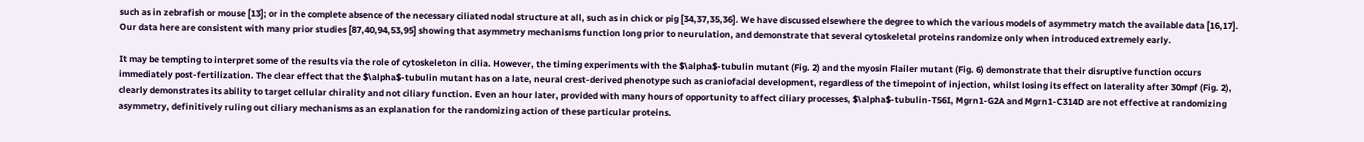such as in zebrafish or mouse [13]; or in the complete absence of the necessary ciliated nodal structure at all, such as in chick or pig [34,37,35,36]. We have discussed elsewhere the degree to which the various models of asymmetry match the available data [16,17]. Our data here are consistent with many prior studies [87,40,94,53,95] showing that asymmetry mechanisms function long prior to neurulation, and demonstrate that several cytoskeletal proteins randomize only when introduced extremely early.

It may be tempting to interpret some of the results via the role of cytoskeleton in cilia. However, the timing experiments with the $\alpha$-tubulin mutant (Fig. 2) and the myosin Flailer mutant (Fig. 6) demonstrate that their disruptive function occurs immediately post-fertilization. The clear effect that the $\alpha$-tubulin mutant has on a late, neural crest-derived phenotype such as craniofacial development, regardless of the timepoint of injection, whilst losing its effect on laterality after 30mpf (Fig. 2), clearly demonstrates its ability to target cellular chirality and not ciliary function. Even an hour later, provided with many hours of opportunity to affect ciliary processes, $\alpha$-tubulin-T56I, Mgrn1-G2A and Mgrn1-C314D are not effective at randomizing asymmetry, definitively ruling out ciliary mechanisms as an explanation for the randomizing action of these particular proteins.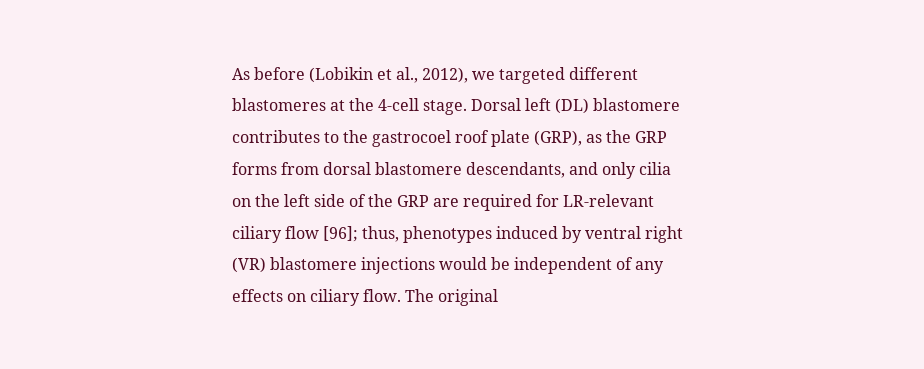As before (Lobikin et al., 2012), we targeted different blastomeres at the 4-cell stage. Dorsal left (DL) blastomere contributes to the gastrocoel roof plate (GRP), as the GRP forms from dorsal blastomere descendants, and only cilia on the left side of the GRP are required for LR-relevant ciliary flow [96]; thus, phenotypes induced by ventral right (VR) blastomere injections would be independent of any effects on ciliary flow. The original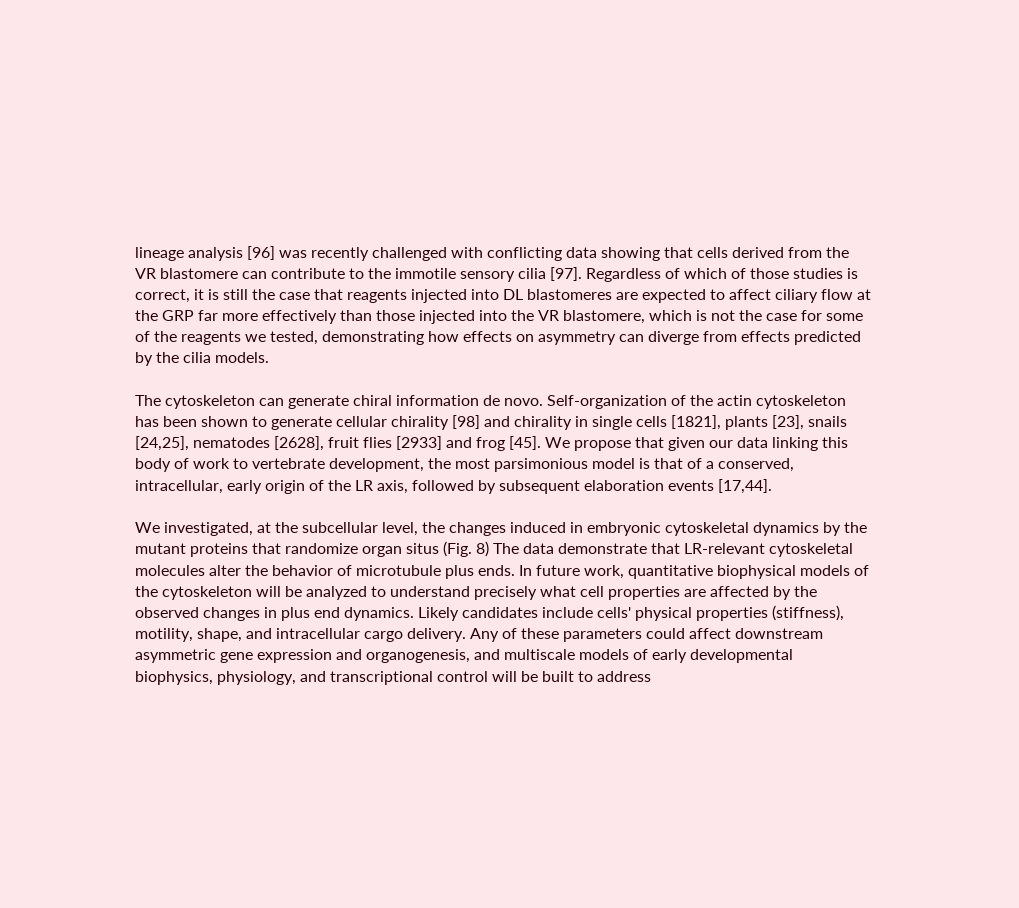lineage analysis [96] was recently challenged with conflicting data showing that cells derived from the VR blastomere can contribute to the immotile sensory cilia [97]. Regardless of which of those studies is correct, it is still the case that reagents injected into DL blastomeres are expected to affect ciliary flow at the GRP far more effectively than those injected into the VR blastomere, which is not the case for some of the reagents we tested, demonstrating how effects on asymmetry can diverge from effects predicted by the cilia models.

The cytoskeleton can generate chiral information de novo. Self-organization of the actin cytoskeleton has been shown to generate cellular chirality [98] and chirality in single cells [1821], plants [23], snails [24,25], nematodes [2628], fruit flies [2933] and frog [45]. We propose that given our data linking this body of work to vertebrate development, the most parsimonious model is that of a conserved, intracellular, early origin of the LR axis, followed by subsequent elaboration events [17,44].

We investigated, at the subcellular level, the changes induced in embryonic cytoskeletal dynamics by the mutant proteins that randomize organ situs (Fig. 8) The data demonstrate that LR-relevant cytoskeletal molecules alter the behavior of microtubule plus ends. In future work, quantitative biophysical models of the cytoskeleton will be analyzed to understand precisely what cell properties are affected by the observed changes in plus end dynamics. Likely candidates include cells' physical properties (stiffness), motility, shape, and intracellular cargo delivery. Any of these parameters could affect downstream asymmetric gene expression and organogenesis, and multiscale models of early developmental biophysics, physiology, and transcriptional control will be built to address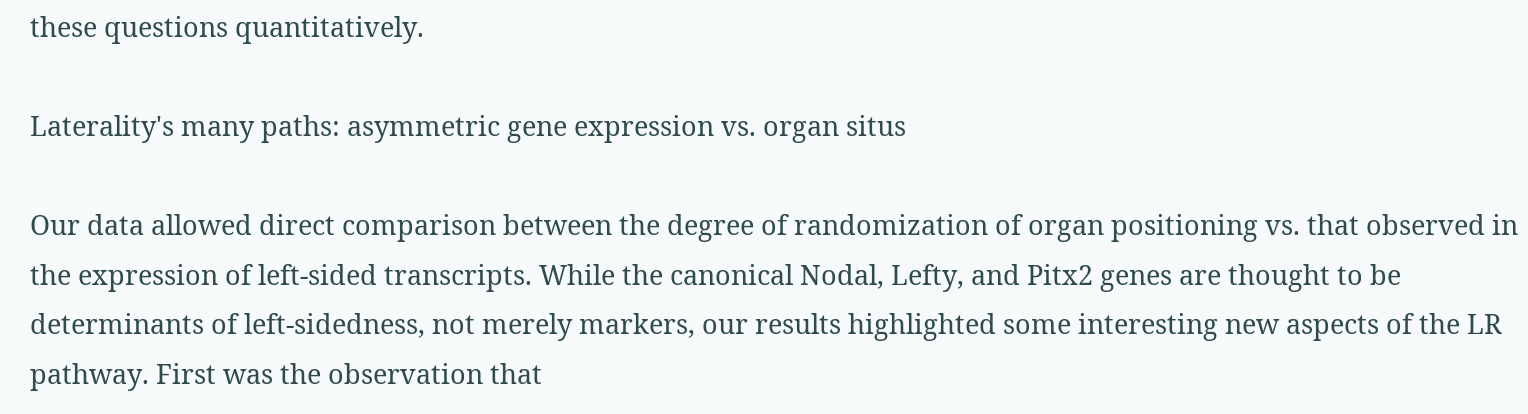these questions quantitatively.

Laterality's many paths: asymmetric gene expression vs. organ situs

Our data allowed direct comparison between the degree of randomization of organ positioning vs. that observed in the expression of left-sided transcripts. While the canonical Nodal, Lefty, and Pitx2 genes are thought to be determinants of left-sidedness, not merely markers, our results highlighted some interesting new aspects of the LR pathway. First was the observation that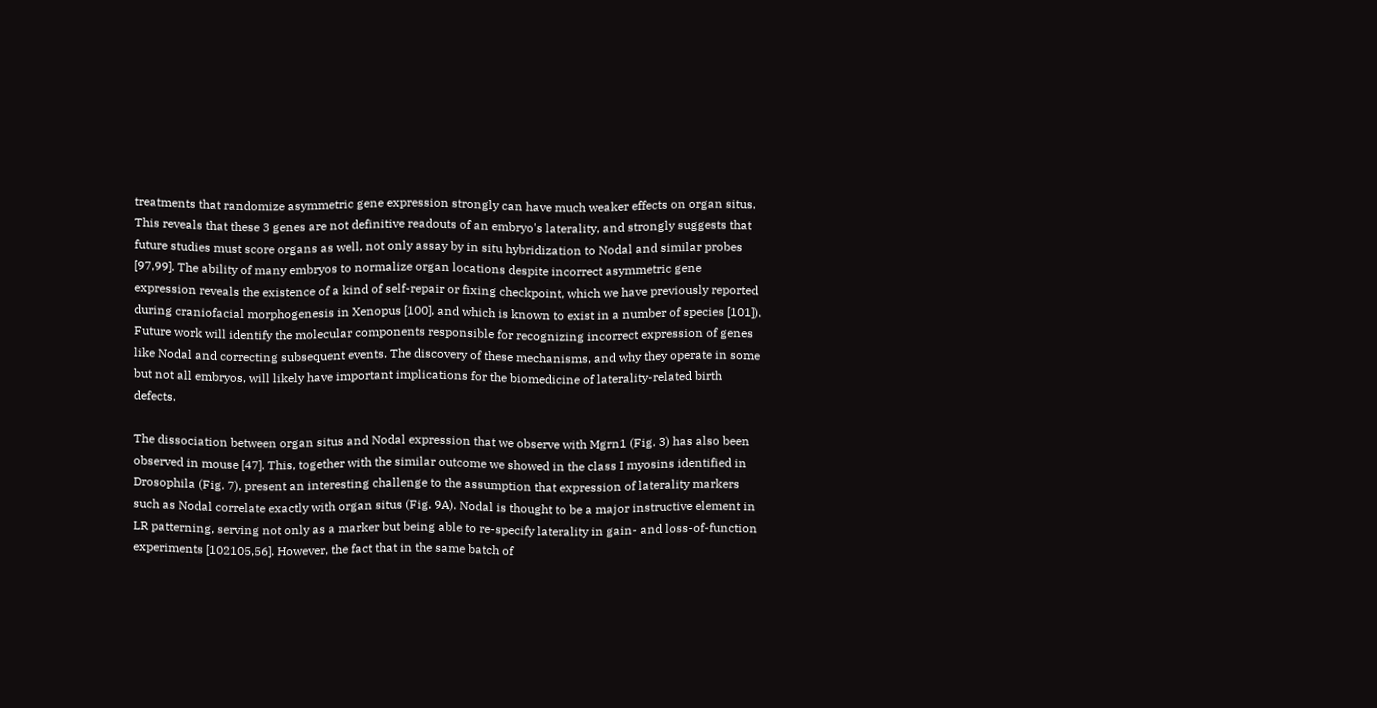treatments that randomize asymmetric gene expression strongly can have much weaker effects on organ situs. This reveals that these 3 genes are not definitive readouts of an embryo's laterality, and strongly suggests that future studies must score organs as well, not only assay by in situ hybridization to Nodal and similar probes [97,99]. The ability of many embryos to normalize organ locations despite incorrect asymmetric gene expression reveals the existence of a kind of self-repair or fixing checkpoint, which we have previously reported during craniofacial morphogenesis in Xenopus [100], and which is known to exist in a number of species [101]). Future work will identify the molecular components responsible for recognizing incorrect expression of genes like Nodal and correcting subsequent events. The discovery of these mechanisms, and why they operate in some but not all embryos, will likely have important implications for the biomedicine of laterality-related birth defects.

The dissociation between organ situs and Nodal expression that we observe with Mgrn1 (Fig. 3) has also been observed in mouse [47]. This, together with the similar outcome we showed in the class I myosins identified in Drosophila (Fig. 7), present an interesting challenge to the assumption that expression of laterality markers such as Nodal correlate exactly with organ situs (Fig. 9A). Nodal is thought to be a major instructive element in LR patterning, serving not only as a marker but being able to re-specify laterality in gain- and loss-of-function experiments [102105,56]. However, the fact that in the same batch of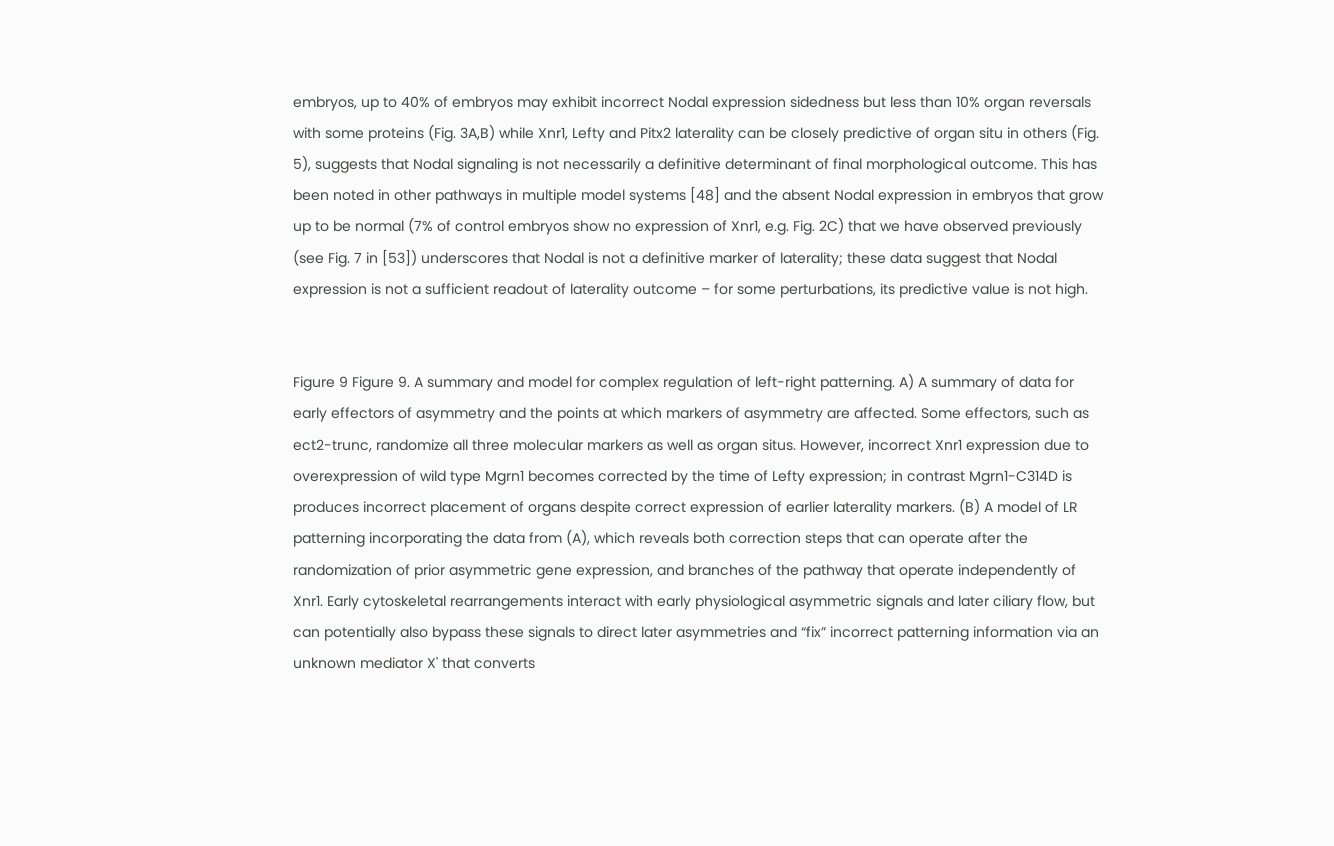embryos, up to 40% of embryos may exhibit incorrect Nodal expression sidedness but less than 10% organ reversals with some proteins (Fig. 3A,B) while Xnr1, Lefty and Pitx2 laterality can be closely predictive of organ situ in others (Fig. 5), suggests that Nodal signaling is not necessarily a definitive determinant of final morphological outcome. This has been noted in other pathways in multiple model systems [48] and the absent Nodal expression in embryos that grow up to be normal (7% of control embryos show no expression of Xnr1, e.g. Fig. 2C) that we have observed previously (see Fig. 7 in [53]) underscores that Nodal is not a definitive marker of laterality; these data suggest that Nodal expression is not a sufficient readout of laterality outcome – for some perturbations, its predictive value is not high.


Figure 9 Figure 9. A summary and model for complex regulation of left-right patterning. A) A summary of data for early effectors of asymmetry and the points at which markers of asymmetry are affected. Some effectors, such as ect2-trunc, randomize all three molecular markers as well as organ situs. However, incorrect Xnr1 expression due to overexpression of wild type Mgrn1 becomes corrected by the time of Lefty expression; in contrast Mgrn1-C314D is produces incorrect placement of organs despite correct expression of earlier laterality markers. (B) A model of LR patterning incorporating the data from (A), which reveals both correction steps that can operate after the randomization of prior asymmetric gene expression, and branches of the pathway that operate independently of Xnr1. Early cytoskeletal rearrangements interact with early physiological asymmetric signals and later ciliary flow, but can potentially also bypass these signals to direct later asymmetries and “fix” incorrect patterning information via an unknown mediator X' that converts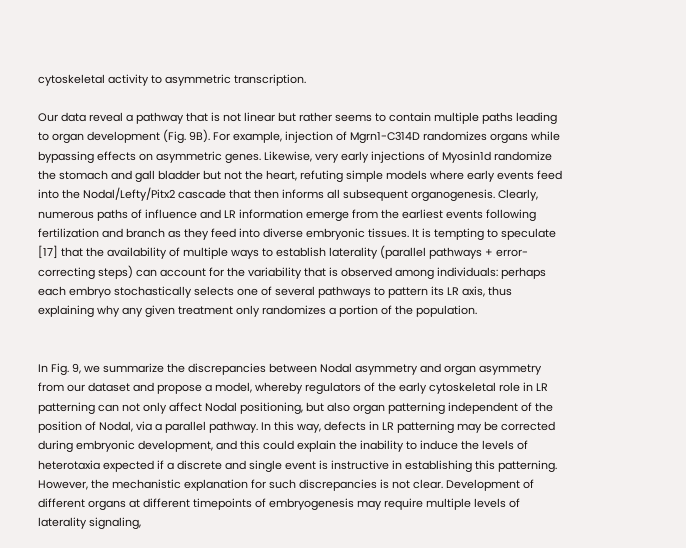cytoskeletal activity to asymmetric transcription.

Our data reveal a pathway that is not linear but rather seems to contain multiple paths leading to organ development (Fig. 9B). For example, injection of Mgrn1-C314D randomizes organs while bypassing effects on asymmetric genes. Likewise, very early injections of Myosin1d randomize the stomach and gall bladder but not the heart, refuting simple models where early events feed into the Nodal/Lefty/Pitx2 cascade that then informs all subsequent organogenesis. Clearly, numerous paths of influence and LR information emerge from the earliest events following fertilization and branch as they feed into diverse embryonic tissues. It is tempting to speculate [17] that the availability of multiple ways to establish laterality (parallel pathways + error-correcting steps) can account for the variability that is observed among individuals: perhaps each embryo stochastically selects one of several pathways to pattern its LR axis, thus explaining why any given treatment only randomizes a portion of the population.


In Fig. 9, we summarize the discrepancies between Nodal asymmetry and organ asymmetry from our dataset and propose a model, whereby regulators of the early cytoskeletal role in LR patterning can not only affect Nodal positioning, but also organ patterning independent of the position of Nodal, via a parallel pathway. In this way, defects in LR patterning may be corrected during embryonic development, and this could explain the inability to induce the levels of heterotaxia expected if a discrete and single event is instructive in establishing this patterning. However, the mechanistic explanation for such discrepancies is not clear. Development of different organs at different timepoints of embryogenesis may require multiple levels of laterality signaling,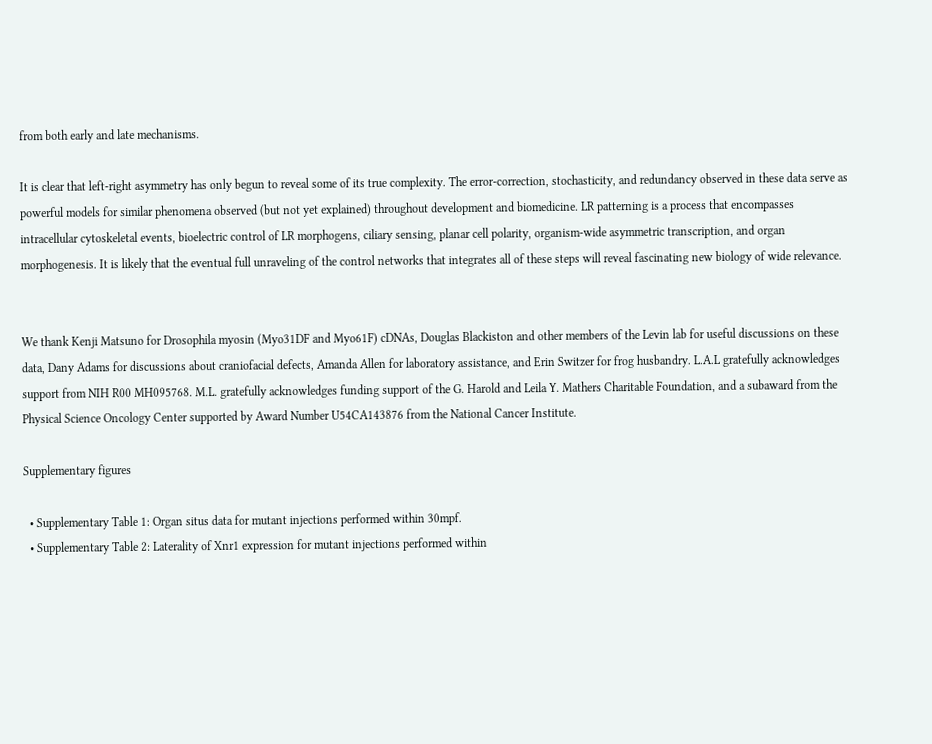from both early and late mechanisms.

It is clear that left-right asymmetry has only begun to reveal some of its true complexity. The error-correction, stochasticity, and redundancy observed in these data serve as powerful models for similar phenomena observed (but not yet explained) throughout development and biomedicine. LR patterning is a process that encompasses intracellular cytoskeletal events, bioelectric control of LR morphogens, ciliary sensing, planar cell polarity, organism-wide asymmetric transcription, and organ morphogenesis. It is likely that the eventual full unraveling of the control networks that integrates all of these steps will reveal fascinating new biology of wide relevance.


We thank Kenji Matsuno for Drosophila myosin (Myo31DF and Myo61F) cDNAs, Douglas Blackiston and other members of the Levin lab for useful discussions on these data, Dany Adams for discussions about craniofacial defects, Amanda Allen for laboratory assistance, and Erin Switzer for frog husbandry. L.A.L gratefully acknowledges support from NIH R00 MH095768. M.L. gratefully acknowledges funding support of the G. Harold and Leila Y. Mathers Charitable Foundation, and a subaward from the Physical Science Oncology Center supported by Award Number U54CA143876 from the National Cancer Institute.

Supplementary figures

  • Supplementary Table 1: Organ situs data for mutant injections performed within 30mpf.
  • Supplementary Table 2: Laterality of Xnr1 expression for mutant injections performed within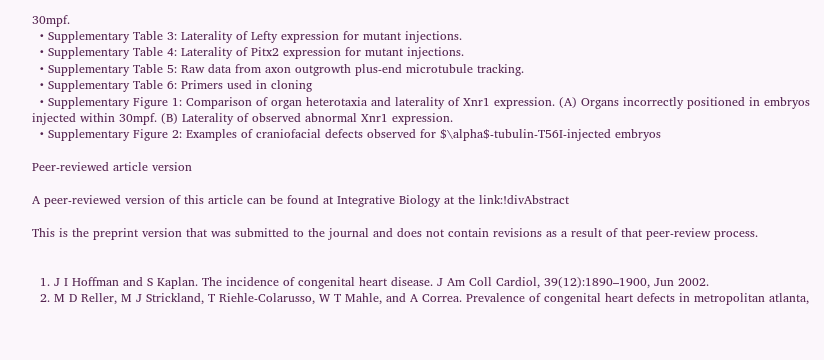30mpf.
  • Supplementary Table 3: Laterality of Lefty expression for mutant injections.
  • Supplementary Table 4: Laterality of Pitx2 expression for mutant injections.
  • Supplementary Table 5: Raw data from axon outgrowth plus-end microtubule tracking.
  • Supplementary Table 6: Primers used in cloning
  • Supplementary Figure 1: Comparison of organ heterotaxia and laterality of Xnr1 expression. (A) Organs incorrectly positioned in embryos injected within 30mpf. (B) Laterality of observed abnormal Xnr1 expression.
  • Supplementary Figure 2: Examples of craniofacial defects observed for $\alpha$-tubulin-T56I-injected embryos

Peer-reviewed article version

A peer-reviewed version of this article can be found at Integrative Biology at the link:!divAbstract

This is the preprint version that was submitted to the journal and does not contain revisions as a result of that peer-review process.


  1. J I Hoffman and S Kaplan. The incidence of congenital heart disease. J Am Coll Cardiol, 39(12):1890–1900, Jun 2002.
  2. M D Reller, M J Strickland, T Riehle-Colarusso, W T Mahle, and A Correa. Prevalence of congenital heart defects in metropolitan atlanta,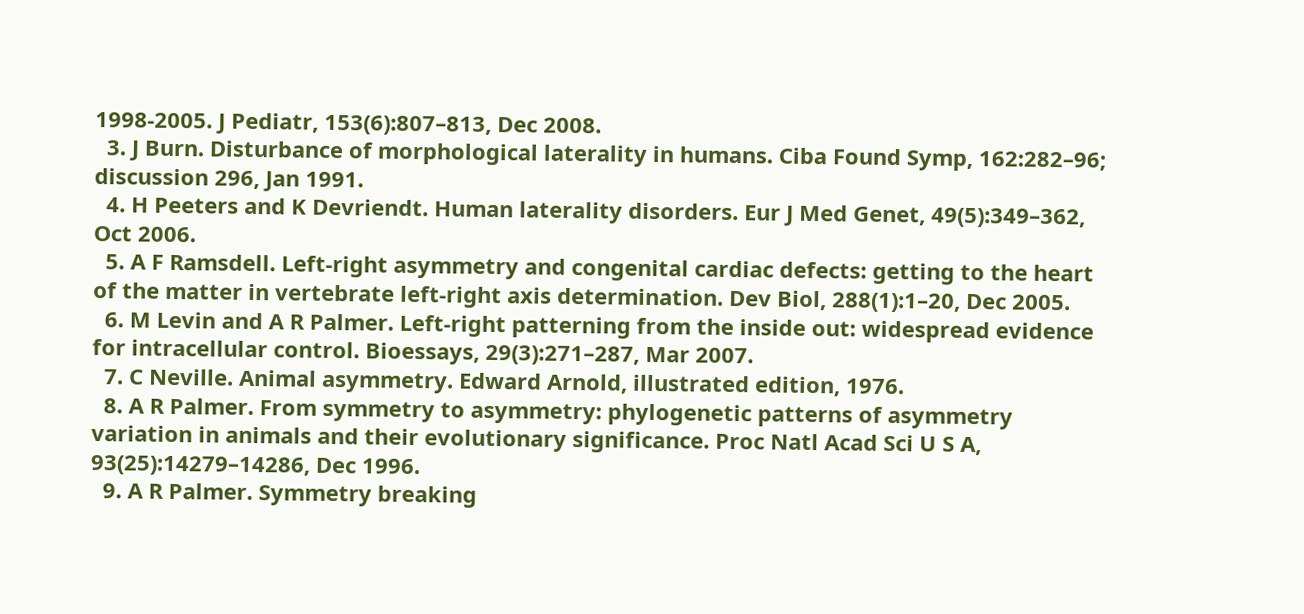1998-2005. J Pediatr, 153(6):807–813, Dec 2008.
  3. J Burn. Disturbance of morphological laterality in humans. Ciba Found Symp, 162:282–96; discussion 296, Jan 1991.
  4. H Peeters and K Devriendt. Human laterality disorders. Eur J Med Genet, 49(5):349–362, Oct 2006.
  5. A F Ramsdell. Left-right asymmetry and congenital cardiac defects: getting to the heart of the matter in vertebrate left-right axis determination. Dev Biol, 288(1):1–20, Dec 2005.
  6. M Levin and A R Palmer. Left-right patterning from the inside out: widespread evidence for intracellular control. Bioessays, 29(3):271–287, Mar 2007.
  7. C Neville. Animal asymmetry. Edward Arnold, illustrated edition, 1976.
  8. A R Palmer. From symmetry to asymmetry: phylogenetic patterns of asymmetry variation in animals and their evolutionary significance. Proc Natl Acad Sci U S A, 93(25):14279–14286, Dec 1996.
  9. A R Palmer. Symmetry breaking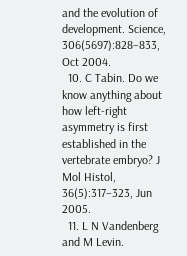and the evolution of development. Science, 306(5697):828–833, Oct 2004.
  10. C Tabin. Do we know anything about how left-right asymmetry is first established in the vertebrate embryo? J Mol Histol, 36(5):317–323, Jun 2005.
  11. L N Vandenberg and M Levin.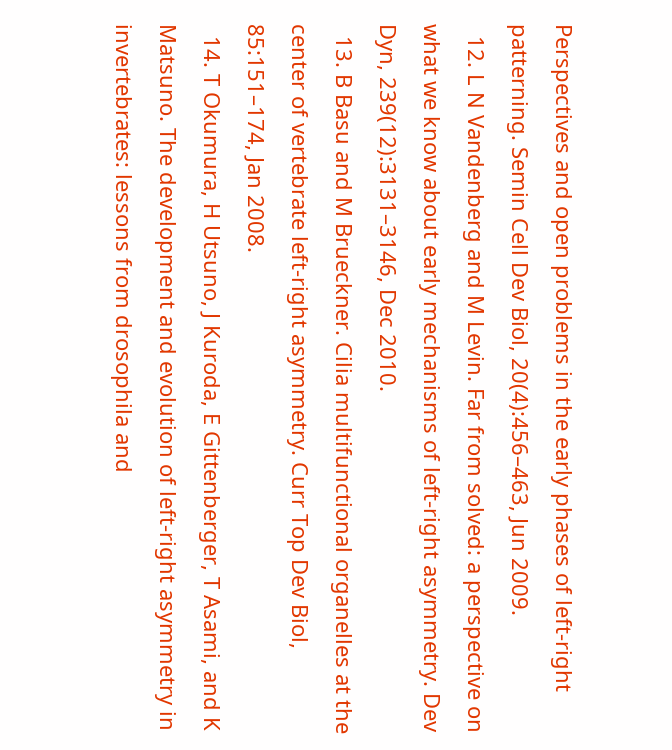Perspectives and open problems in the early phases of left-right patterning. Semin Cell Dev Biol, 20(4):456–463, Jun 2009.
  12. L N Vandenberg and M Levin. Far from solved: a perspective on what we know about early mechanisms of left-right asymmetry. Dev Dyn, 239(12):3131–3146, Dec 2010.
  13. B Basu and M Brueckner. Cilia multifunctional organelles at the center of vertebrate left-right asymmetry. Curr Top Dev Biol, 85:151–174, Jan 2008.
  14. T Okumura, H Utsuno, J Kuroda, E Gittenberger, T Asami, and K Matsuno. The development and evolution of left-right asymmetry in invertebrates: lessons from drosophila and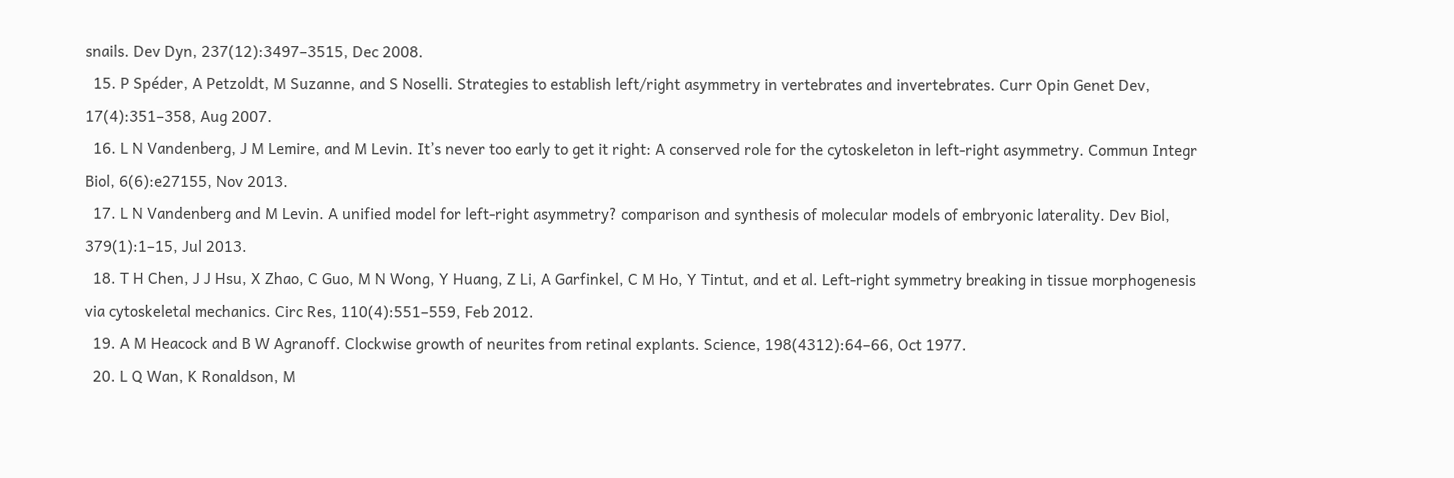snails. Dev Dyn, 237(12):3497–3515, Dec 2008.
  15. P Spéder, A Petzoldt, M Suzanne, and S Noselli. Strategies to establish left/right asymmetry in vertebrates and invertebrates. Curr Opin Genet Dev, 17(4):351–358, Aug 2007.
  16. L N Vandenberg, J M Lemire, and M Levin. It’s never too early to get it right: A conserved role for the cytoskeleton in left-right asymmetry. Commun Integr Biol, 6(6):e27155, Nov 2013.
  17. L N Vandenberg and M Levin. A unified model for left-right asymmetry? comparison and synthesis of molecular models of embryonic laterality. Dev Biol, 379(1):1–15, Jul 2013.
  18. T H Chen, J J Hsu, X Zhao, C Guo, M N Wong, Y Huang, Z Li, A Garfinkel, C M Ho, Y Tintut, and et al. Left-right symmetry breaking in tissue morphogenesis via cytoskeletal mechanics. Circ Res, 110(4):551–559, Feb 2012.
  19. A M Heacock and B W Agranoff. Clockwise growth of neurites from retinal explants. Science, 198(4312):64–66, Oct 1977.
  20. L Q Wan, K Ronaldson, M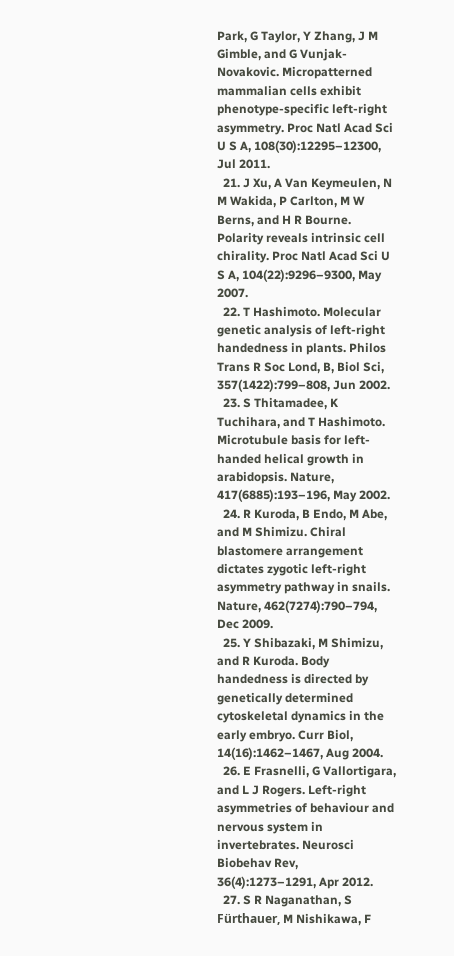Park, G Taylor, Y Zhang, J M Gimble, and G Vunjak-Novakovic. Micropatterned mammalian cells exhibit phenotype-specific left-right asymmetry. Proc Natl Acad Sci U S A, 108(30):12295–12300, Jul 2011.
  21. J Xu, A Van Keymeulen, N M Wakida, P Carlton, M W Berns, and H R Bourne. Polarity reveals intrinsic cell chirality. Proc Natl Acad Sci U S A, 104(22):9296–9300, May 2007.
  22. T Hashimoto. Molecular genetic analysis of left-right handedness in plants. Philos Trans R Soc Lond, B, Biol Sci, 357(1422):799–808, Jun 2002.
  23. S Thitamadee, K Tuchihara, and T Hashimoto. Microtubule basis for left-handed helical growth in arabidopsis. Nature, 417(6885):193–196, May 2002.
  24. R Kuroda, B Endo, M Abe, and M Shimizu. Chiral blastomere arrangement dictates zygotic left-right asymmetry pathway in snails. Nature, 462(7274):790–794, Dec 2009.
  25. Y Shibazaki, M Shimizu, and R Kuroda. Body handedness is directed by genetically determined cytoskeletal dynamics in the early embryo. Curr Biol, 14(16):1462–1467, Aug 2004.
  26. E Frasnelli, G Vallortigara, and L J Rogers. Left-right asymmetries of behaviour and nervous system in invertebrates. Neurosci Biobehav Rev, 36(4):1273–1291, Apr 2012.
  27. S R Naganathan, S Fürthauer, M Nishikawa, F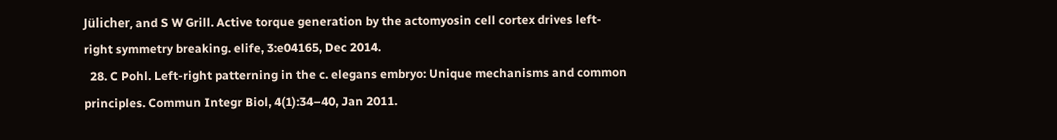Jülicher, and S W Grill. Active torque generation by the actomyosin cell cortex drives left-right symmetry breaking. elife, 3:e04165, Dec 2014.
  28. C Pohl. Left-right patterning in the c. elegans embryo: Unique mechanisms and common principles. Commun Integr Biol, 4(1):34–40, Jan 2011.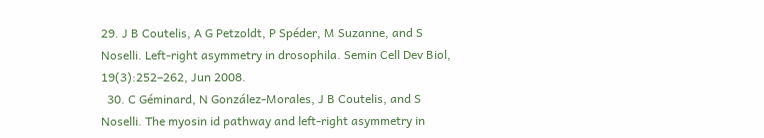29. J B Coutelis, A G Petzoldt, P Spéder, M Suzanne, and S Noselli. Left-right asymmetry in drosophila. Semin Cell Dev Biol, 19(3):252–262, Jun 2008.
  30. C Géminard, N González-Morales, J B Coutelis, and S Noselli. The myosin id pathway and left-right asymmetry in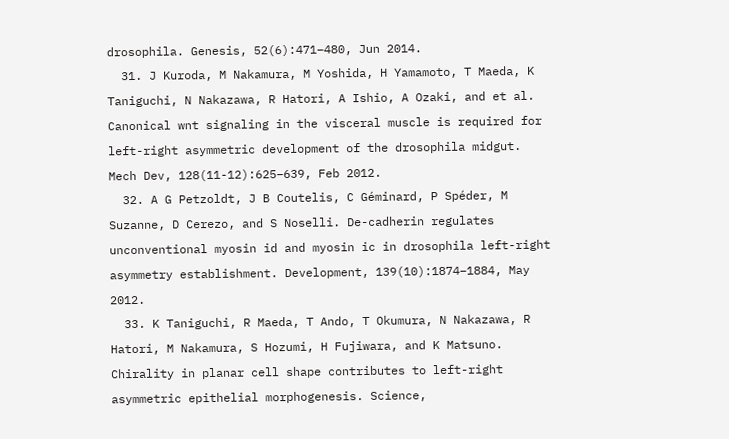drosophila. Genesis, 52(6):471–480, Jun 2014.
  31. J Kuroda, M Nakamura, M Yoshida, H Yamamoto, T Maeda, K Taniguchi, N Nakazawa, R Hatori, A Ishio, A Ozaki, and et al. Canonical wnt signaling in the visceral muscle is required for left-right asymmetric development of the drosophila midgut. Mech Dev, 128(11-12):625–639, Feb 2012.
  32. A G Petzoldt, J B Coutelis, C Géminard, P Spéder, M Suzanne, D Cerezo, and S Noselli. De-cadherin regulates unconventional myosin id and myosin ic in drosophila left-right asymmetry establishment. Development, 139(10):1874–1884, May 2012.
  33. K Taniguchi, R Maeda, T Ando, T Okumura, N Nakazawa, R Hatori, M Nakamura, S Hozumi, H Fujiwara, and K Matsuno. Chirality in planar cell shape contributes to left-right asymmetric epithelial morphogenesis. Science,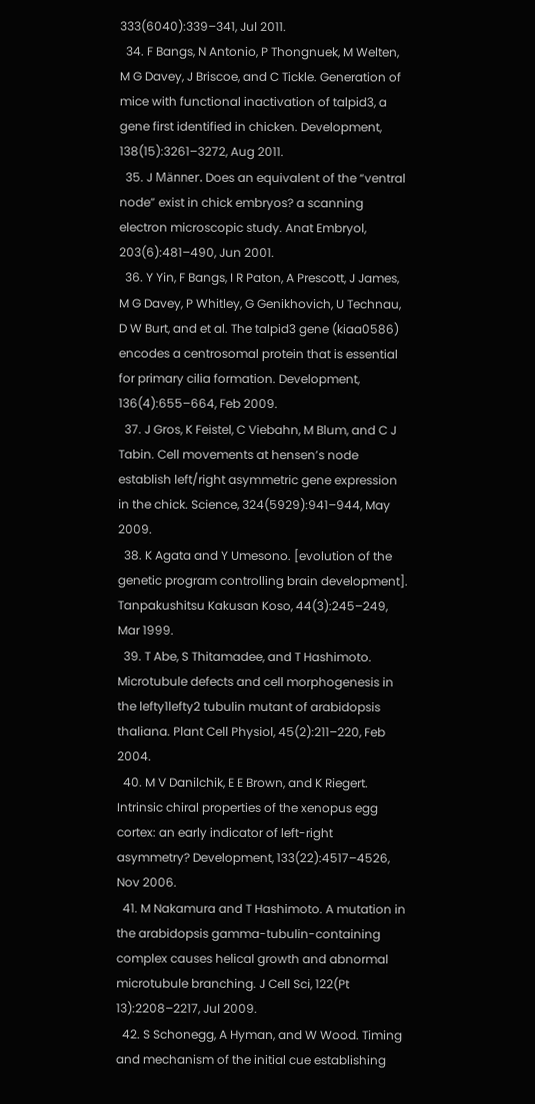333(6040):339–341, Jul 2011.
  34. F Bangs, N Antonio, P Thongnuek, M Welten, M G Davey, J Briscoe, and C Tickle. Generation of mice with functional inactivation of talpid3, a gene first identified in chicken. Development, 138(15):3261–3272, Aug 2011.
  35. J Männer. Does an equivalent of the “ventral node” exist in chick embryos? a scanning electron microscopic study. Anat Embryol, 203(6):481–490, Jun 2001.
  36. Y Yin, F Bangs, I R Paton, A Prescott, J James, M G Davey, P Whitley, G Genikhovich, U Technau, D W Burt, and et al. The talpid3 gene (kiaa0586) encodes a centrosomal protein that is essential for primary cilia formation. Development, 136(4):655–664, Feb 2009.
  37. J Gros, K Feistel, C Viebahn, M Blum, and C J Tabin. Cell movements at hensen’s node establish left/right asymmetric gene expression in the chick. Science, 324(5929):941–944, May 2009.
  38. K Agata and Y Umesono. [evolution of the genetic program controlling brain development]. Tanpakushitsu Kakusan Koso, 44(3):245–249, Mar 1999.
  39. T Abe, S Thitamadee, and T Hashimoto. Microtubule defects and cell morphogenesis in the lefty1lefty2 tubulin mutant of arabidopsis thaliana. Plant Cell Physiol, 45(2):211–220, Feb 2004.
  40. M V Danilchik, E E Brown, and K Riegert. Intrinsic chiral properties of the xenopus egg cortex: an early indicator of left-right asymmetry? Development, 133(22):4517–4526, Nov 2006.
  41. M Nakamura and T Hashimoto. A mutation in the arabidopsis gamma-tubulin-containing complex causes helical growth and abnormal microtubule branching. J Cell Sci, 122(Pt 13):2208–2217, Jul 2009.
  42. S Schonegg, A Hyman, and W Wood. Timing and mechanism of the initial cue establishing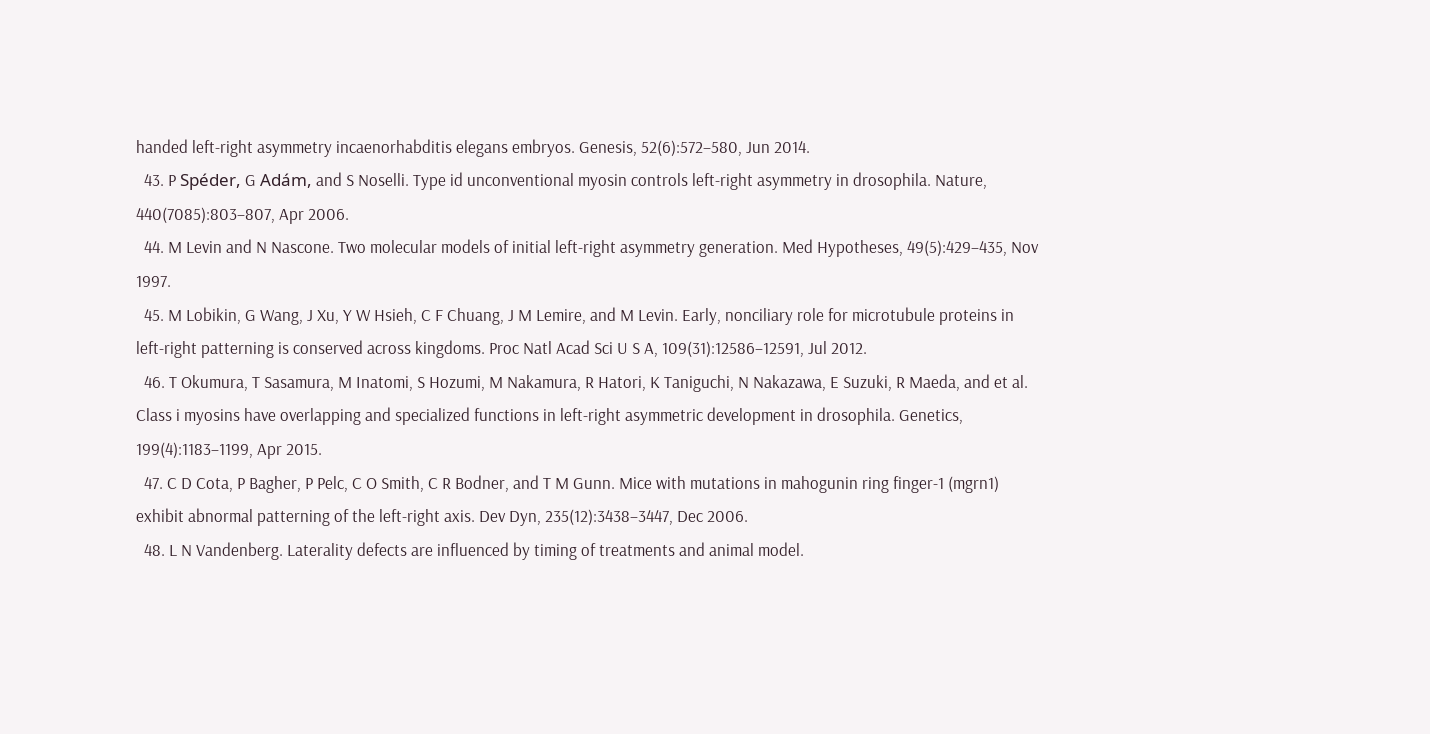handed left-right asymmetry incaenorhabditis elegans embryos. Genesis, 52(6):572–580, Jun 2014.
  43. P Spéder, G Adám, and S Noselli. Type id unconventional myosin controls left-right asymmetry in drosophila. Nature, 440(7085):803–807, Apr 2006.
  44. M Levin and N Nascone. Two molecular models of initial left-right asymmetry generation. Med Hypotheses, 49(5):429–435, Nov 1997.
  45. M Lobikin, G Wang, J Xu, Y W Hsieh, C F Chuang, J M Lemire, and M Levin. Early, nonciliary role for microtubule proteins in left-right patterning is conserved across kingdoms. Proc Natl Acad Sci U S A, 109(31):12586–12591, Jul 2012.
  46. T Okumura, T Sasamura, M Inatomi, S Hozumi, M Nakamura, R Hatori, K Taniguchi, N Nakazawa, E Suzuki, R Maeda, and et al. Class i myosins have overlapping and specialized functions in left-right asymmetric development in drosophila. Genetics, 199(4):1183–1199, Apr 2015.
  47. C D Cota, P Bagher, P Pelc, C O Smith, C R Bodner, and T M Gunn. Mice with mutations in mahogunin ring finger-1 (mgrn1) exhibit abnormal patterning of the left-right axis. Dev Dyn, 235(12):3438–3447, Dec 2006.
  48. L N Vandenberg. Laterality defects are influenced by timing of treatments and animal model.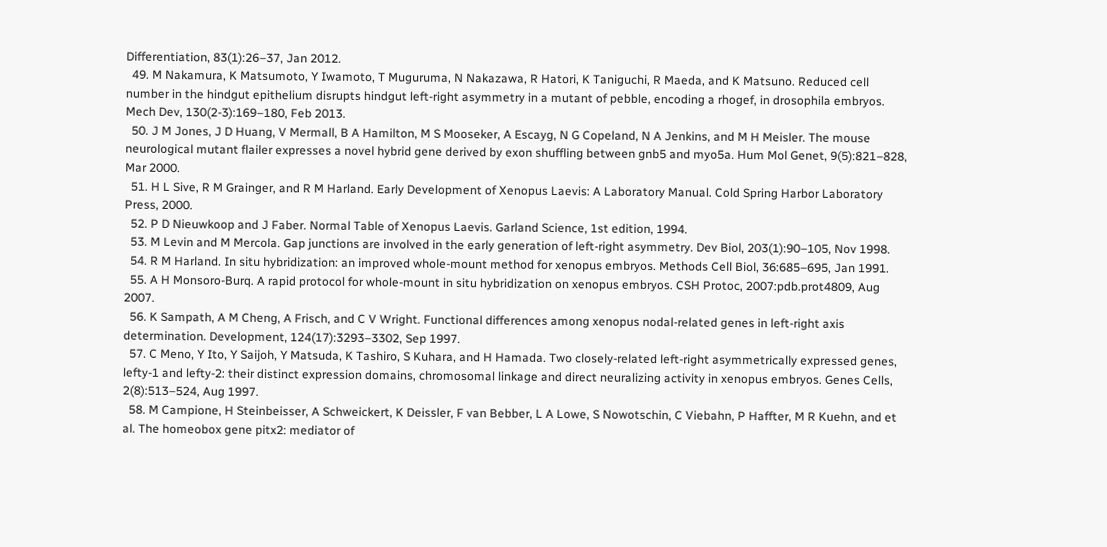Differentiation, 83(1):26–37, Jan 2012.
  49. M Nakamura, K Matsumoto, Y Iwamoto, T Muguruma, N Nakazawa, R Hatori, K Taniguchi, R Maeda, and K Matsuno. Reduced cell number in the hindgut epithelium disrupts hindgut left-right asymmetry in a mutant of pebble, encoding a rhogef, in drosophila embryos. Mech Dev, 130(2-3):169–180, Feb 2013.
  50. J M Jones, J D Huang, V Mermall, B A Hamilton, M S Mooseker, A Escayg, N G Copeland, N A Jenkins, and M H Meisler. The mouse neurological mutant flailer expresses a novel hybrid gene derived by exon shuffling between gnb5 and myo5a. Hum Mol Genet, 9(5):821–828, Mar 2000.
  51. H L Sive, R M Grainger, and R M Harland. Early Development of Xenopus Laevis: A Laboratory Manual. Cold Spring Harbor Laboratory Press, 2000.
  52. P D Nieuwkoop and J Faber. Normal Table of Xenopus Laevis. Garland Science, 1st edition, 1994.
  53. M Levin and M Mercola. Gap junctions are involved in the early generation of left-right asymmetry. Dev Biol, 203(1):90–105, Nov 1998.
  54. R M Harland. In situ hybridization: an improved whole-mount method for xenopus embryos. Methods Cell Biol, 36:685–695, Jan 1991.
  55. A H Monsoro-Burq. A rapid protocol for whole-mount in situ hybridization on xenopus embryos. CSH Protoc, 2007:pdb.prot4809, Aug 2007.
  56. K Sampath, A M Cheng, A Frisch, and C V Wright. Functional differences among xenopus nodal-related genes in left-right axis determination. Development, 124(17):3293–3302, Sep 1997.
  57. C Meno, Y Ito, Y Saijoh, Y Matsuda, K Tashiro, S Kuhara, and H Hamada. Two closely-related left-right asymmetrically expressed genes, lefty-1 and lefty-2: their distinct expression domains, chromosomal linkage and direct neuralizing activity in xenopus embryos. Genes Cells, 2(8):513–524, Aug 1997.
  58. M Campione, H Steinbeisser, A Schweickert, K Deissler, F van Bebber, L A Lowe, S Nowotschin, C Viebahn, P Haffter, M R Kuehn, and et al. The homeobox gene pitx2: mediator of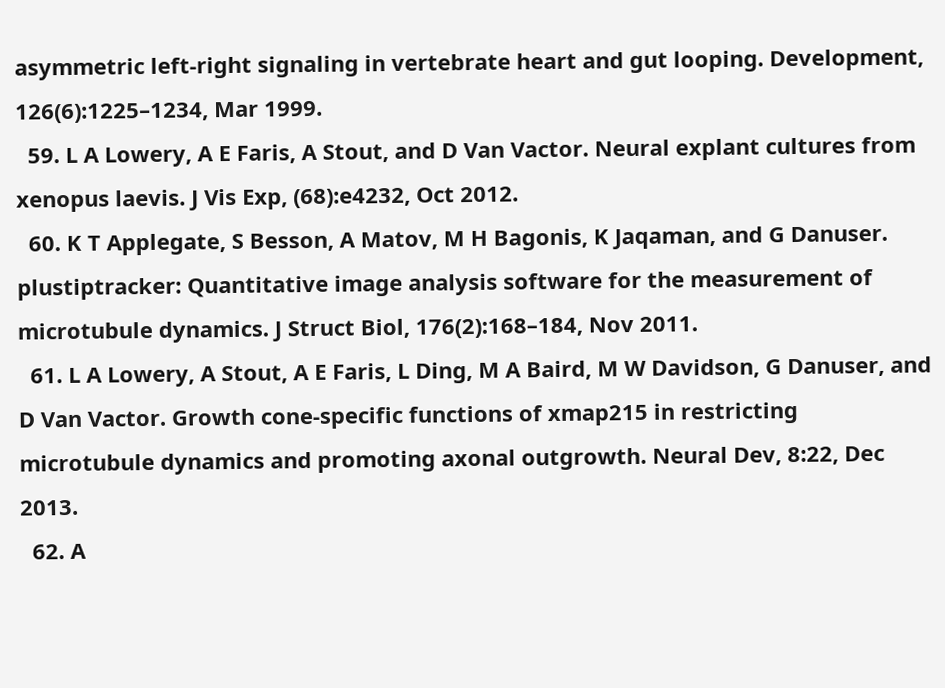asymmetric left-right signaling in vertebrate heart and gut looping. Development, 126(6):1225–1234, Mar 1999.
  59. L A Lowery, A E Faris, A Stout, and D Van Vactor. Neural explant cultures from xenopus laevis. J Vis Exp, (68):e4232, Oct 2012.
  60. K T Applegate, S Besson, A Matov, M H Bagonis, K Jaqaman, and G Danuser. plustiptracker: Quantitative image analysis software for the measurement of microtubule dynamics. J Struct Biol, 176(2):168–184, Nov 2011.
  61. L A Lowery, A Stout, A E Faris, L Ding, M A Baird, M W Davidson, G Danuser, and D Van Vactor. Growth cone-specific functions of xmap215 in restricting microtubule dynamics and promoting axonal outgrowth. Neural Dev, 8:22, Dec 2013.
  62. A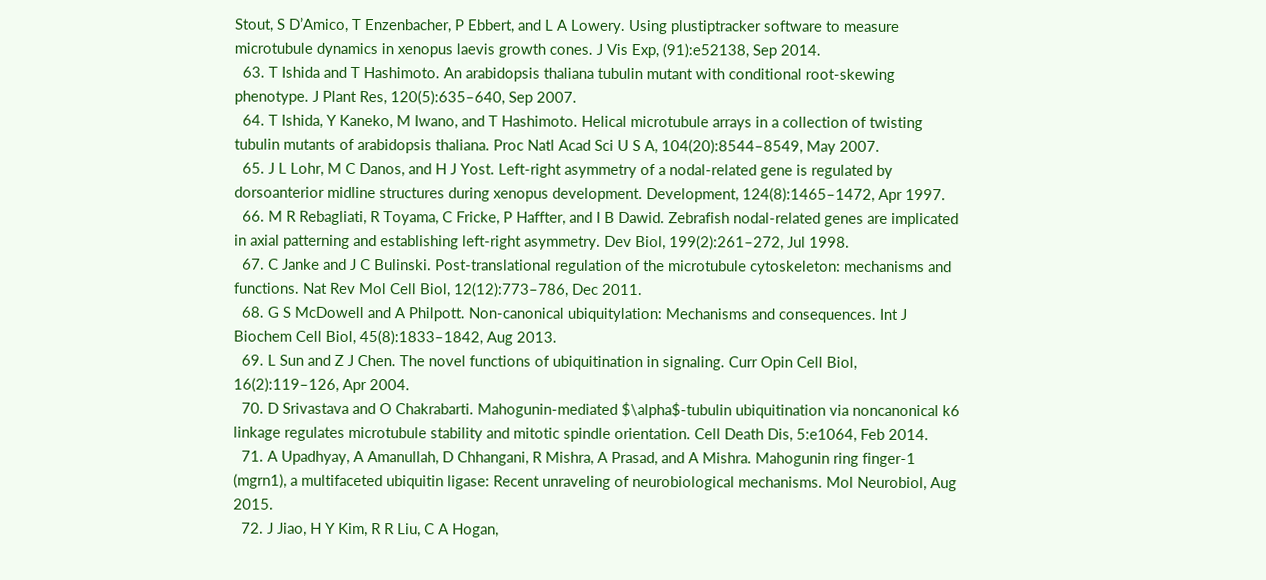Stout, S D’Amico, T Enzenbacher, P Ebbert, and L A Lowery. Using plustiptracker software to measure microtubule dynamics in xenopus laevis growth cones. J Vis Exp, (91):e52138, Sep 2014.
  63. T Ishida and T Hashimoto. An arabidopsis thaliana tubulin mutant with conditional root-skewing phenotype. J Plant Res, 120(5):635–640, Sep 2007.
  64. T Ishida, Y Kaneko, M Iwano, and T Hashimoto. Helical microtubule arrays in a collection of twisting tubulin mutants of arabidopsis thaliana. Proc Natl Acad Sci U S A, 104(20):8544–8549, May 2007.
  65. J L Lohr, M C Danos, and H J Yost. Left-right asymmetry of a nodal-related gene is regulated by dorsoanterior midline structures during xenopus development. Development, 124(8):1465–1472, Apr 1997.
  66. M R Rebagliati, R Toyama, C Fricke, P Haffter, and I B Dawid. Zebrafish nodal-related genes are implicated in axial patterning and establishing left-right asymmetry. Dev Biol, 199(2):261–272, Jul 1998.
  67. C Janke and J C Bulinski. Post-translational regulation of the microtubule cytoskeleton: mechanisms and functions. Nat Rev Mol Cell Biol, 12(12):773–786, Dec 2011.
  68. G S McDowell and A Philpott. Non-canonical ubiquitylation: Mechanisms and consequences. Int J Biochem Cell Biol, 45(8):1833–1842, Aug 2013.
  69. L Sun and Z J Chen. The novel functions of ubiquitination in signaling. Curr Opin Cell Biol, 16(2):119–126, Apr 2004.
  70. D Srivastava and O Chakrabarti. Mahogunin-mediated $\alpha$-tubulin ubiquitination via noncanonical k6 linkage regulates microtubule stability and mitotic spindle orientation. Cell Death Dis, 5:e1064, Feb 2014.
  71. A Upadhyay, A Amanullah, D Chhangani, R Mishra, A Prasad, and A Mishra. Mahogunin ring finger-1 (mgrn1), a multifaceted ubiquitin ligase: Recent unraveling of neurobiological mechanisms. Mol Neurobiol, Aug 2015.
  72. J Jiao, H Y Kim, R R Liu, C A Hogan,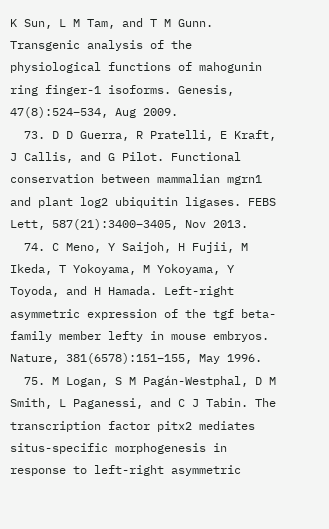K Sun, L M Tam, and T M Gunn. Transgenic analysis of the physiological functions of mahogunin ring finger-1 isoforms. Genesis, 47(8):524–534, Aug 2009.
  73. D D Guerra, R Pratelli, E Kraft, J Callis, and G Pilot. Functional conservation between mammalian mgrn1 and plant log2 ubiquitin ligases. FEBS Lett, 587(21):3400–3405, Nov 2013.
  74. C Meno, Y Saijoh, H Fujii, M Ikeda, T Yokoyama, M Yokoyama, Y Toyoda, and H Hamada. Left-right asymmetric expression of the tgf beta-family member lefty in mouse embryos. Nature, 381(6578):151–155, May 1996.
  75. M Logan, S M Pagán-Westphal, D M Smith, L Paganessi, and C J Tabin. The transcription factor pitx2 mediates situs-specific morphogenesis in response to left-right asymmetric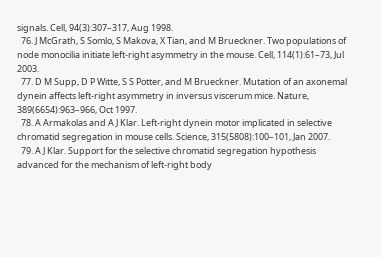signals. Cell, 94(3):307–317, Aug 1998.
  76. J McGrath, S Somlo, S Makova, X Tian, and M Brueckner. Two populations of node monocilia initiate left-right asymmetry in the mouse. Cell, 114(1):61–73, Jul 2003.
  77. D M Supp, D P Witte, S S Potter, and M Brueckner. Mutation of an axonemal dynein affects left-right asymmetry in inversus viscerum mice. Nature, 389(6654):963–966, Oct 1997.
  78. A Armakolas and A J Klar. Left-right dynein motor implicated in selective chromatid segregation in mouse cells. Science, 315(5808):100–101, Jan 2007.
  79. A J Klar. Support for the selective chromatid segregation hypothesis advanced for the mechanism of left-right body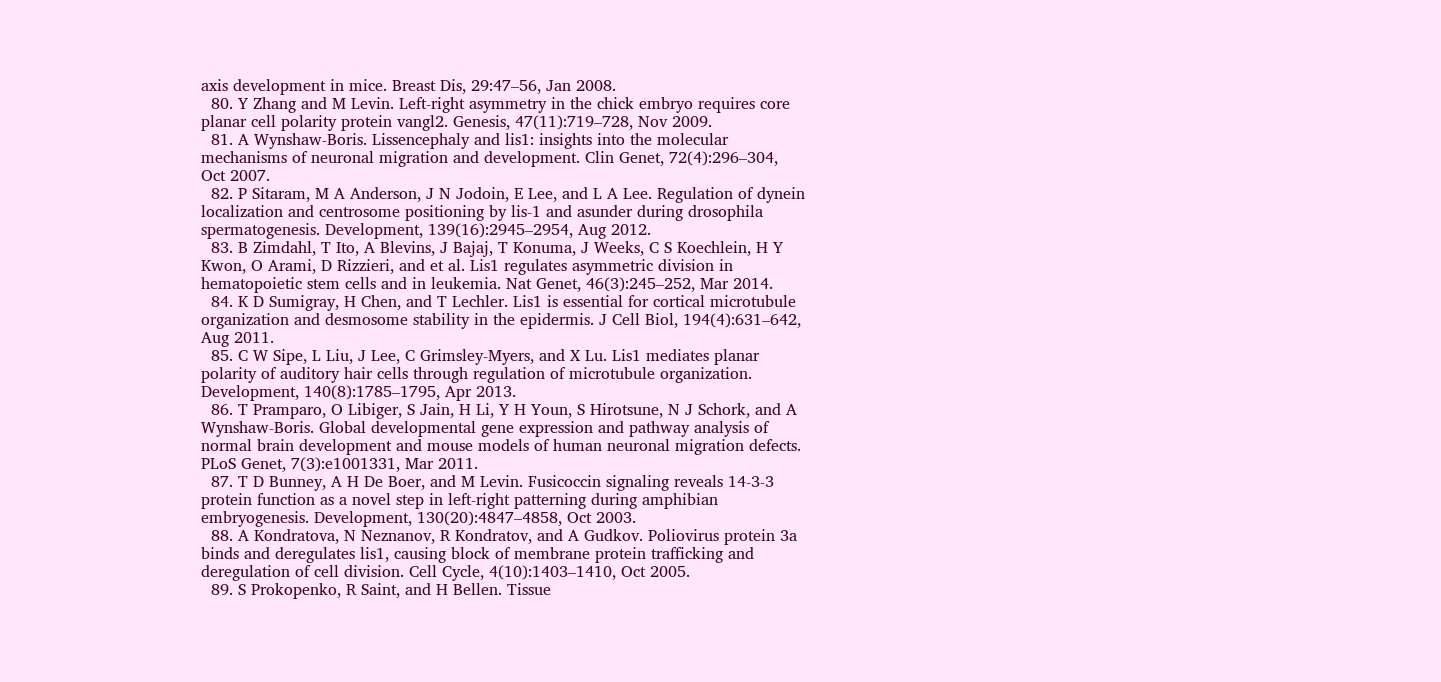axis development in mice. Breast Dis, 29:47–56, Jan 2008.
  80. Y Zhang and M Levin. Left-right asymmetry in the chick embryo requires core planar cell polarity protein vangl2. Genesis, 47(11):719–728, Nov 2009.
  81. A Wynshaw-Boris. Lissencephaly and lis1: insights into the molecular mechanisms of neuronal migration and development. Clin Genet, 72(4):296–304, Oct 2007.
  82. P Sitaram, M A Anderson, J N Jodoin, E Lee, and L A Lee. Regulation of dynein localization and centrosome positioning by lis-1 and asunder during drosophila spermatogenesis. Development, 139(16):2945–2954, Aug 2012.
  83. B Zimdahl, T Ito, A Blevins, J Bajaj, T Konuma, J Weeks, C S Koechlein, H Y Kwon, O Arami, D Rizzieri, and et al. Lis1 regulates asymmetric division in hematopoietic stem cells and in leukemia. Nat Genet, 46(3):245–252, Mar 2014.
  84. K D Sumigray, H Chen, and T Lechler. Lis1 is essential for cortical microtubule organization and desmosome stability in the epidermis. J Cell Biol, 194(4):631–642, Aug 2011.
  85. C W Sipe, L Liu, J Lee, C Grimsley-Myers, and X Lu. Lis1 mediates planar polarity of auditory hair cells through regulation of microtubule organization. Development, 140(8):1785–1795, Apr 2013.
  86. T Pramparo, O Libiger, S Jain, H Li, Y H Youn, S Hirotsune, N J Schork, and A Wynshaw-Boris. Global developmental gene expression and pathway analysis of normal brain development and mouse models of human neuronal migration defects. PLoS Genet, 7(3):e1001331, Mar 2011.
  87. T D Bunney, A H De Boer, and M Levin. Fusicoccin signaling reveals 14-3-3 protein function as a novel step in left-right patterning during amphibian embryogenesis. Development, 130(20):4847–4858, Oct 2003.
  88. A Kondratova, N Neznanov, R Kondratov, and A Gudkov. Poliovirus protein 3a binds and deregulates lis1, causing block of membrane protein trafficking and deregulation of cell division. Cell Cycle, 4(10):1403–1410, Oct 2005.
  89. S Prokopenko, R Saint, and H Bellen. Tissue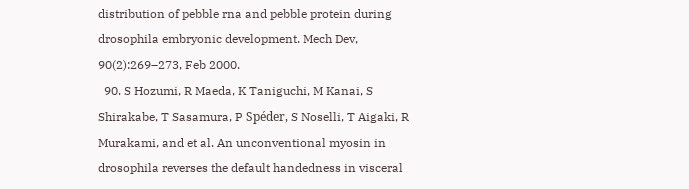distribution of pebble rna and pebble protein during drosophila embryonic development. Mech Dev, 90(2):269–273, Feb 2000.
  90. S Hozumi, R Maeda, K Taniguchi, M Kanai, S Shirakabe, T Sasamura, P Spéder, S Noselli, T Aigaki, R Murakami, and et al. An unconventional myosin in drosophila reverses the default handedness in visceral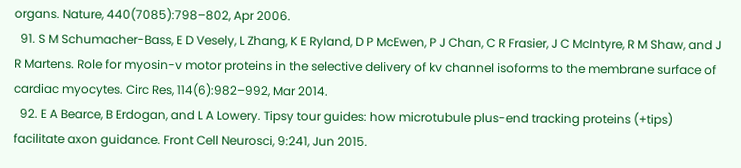organs. Nature, 440(7085):798–802, Apr 2006.
  91. S M Schumacher-Bass, E D Vesely, L Zhang, K E Ryland, D P McEwen, P J Chan, C R Frasier, J C McIntyre, R M Shaw, and J R Martens. Role for myosin-v motor proteins in the selective delivery of kv channel isoforms to the membrane surface of cardiac myocytes. Circ Res, 114(6):982–992, Mar 2014.
  92. E A Bearce, B Erdogan, and L A Lowery. Tipsy tour guides: how microtubule plus-end tracking proteins (+tips) facilitate axon guidance. Front Cell Neurosci, 9:241, Jun 2015.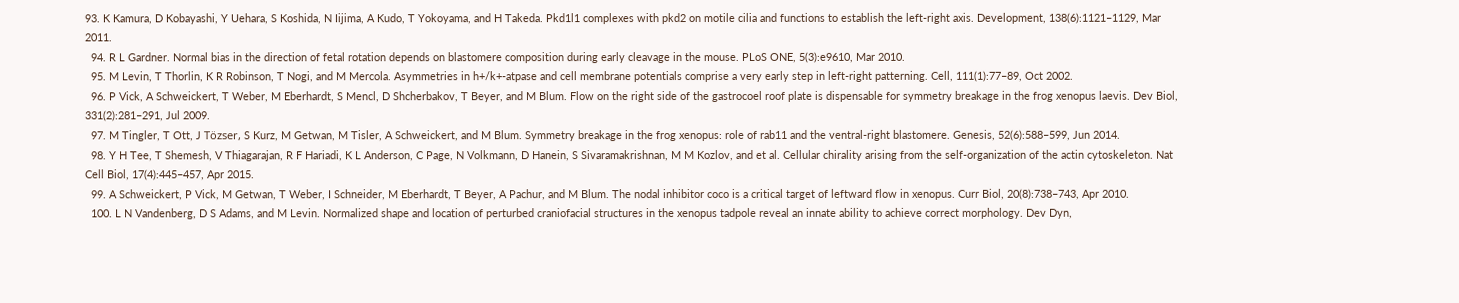93. K Kamura, D Kobayashi, Y Uehara, S Koshida, N Iijima, A Kudo, T Yokoyama, and H Takeda. Pkd1l1 complexes with pkd2 on motile cilia and functions to establish the left-right axis. Development, 138(6):1121–1129, Mar 2011.
  94. R L Gardner. Normal bias in the direction of fetal rotation depends on blastomere composition during early cleavage in the mouse. PLoS ONE, 5(3):e9610, Mar 2010.
  95. M Levin, T Thorlin, K R Robinson, T Nogi, and M Mercola. Asymmetries in h+/k+-atpase and cell membrane potentials comprise a very early step in left-right patterning. Cell, 111(1):77–89, Oct 2002.
  96. P Vick, A Schweickert, T Weber, M Eberhardt, S Mencl, D Shcherbakov, T Beyer, and M Blum. Flow on the right side of the gastrocoel roof plate is dispensable for symmetry breakage in the frog xenopus laevis. Dev Biol, 331(2):281–291, Jul 2009.
  97. M Tingler, T Ott, J Tözser, S Kurz, M Getwan, M Tisler, A Schweickert, and M Blum. Symmetry breakage in the frog xenopus: role of rab11 and the ventral-right blastomere. Genesis, 52(6):588–599, Jun 2014.
  98. Y H Tee, T Shemesh, V Thiagarajan, R F Hariadi, K L Anderson, C Page, N Volkmann, D Hanein, S Sivaramakrishnan, M M Kozlov, and et al. Cellular chirality arising from the self-organization of the actin cytoskeleton. Nat Cell Biol, 17(4):445–457, Apr 2015.
  99. A Schweickert, P Vick, M Getwan, T Weber, I Schneider, M Eberhardt, T Beyer, A Pachur, and M Blum. The nodal inhibitor coco is a critical target of leftward flow in xenopus. Curr Biol, 20(8):738–743, Apr 2010.
  100. L N Vandenberg, D S Adams, and M Levin. Normalized shape and location of perturbed craniofacial structures in the xenopus tadpole reveal an innate ability to achieve correct morphology. Dev Dyn,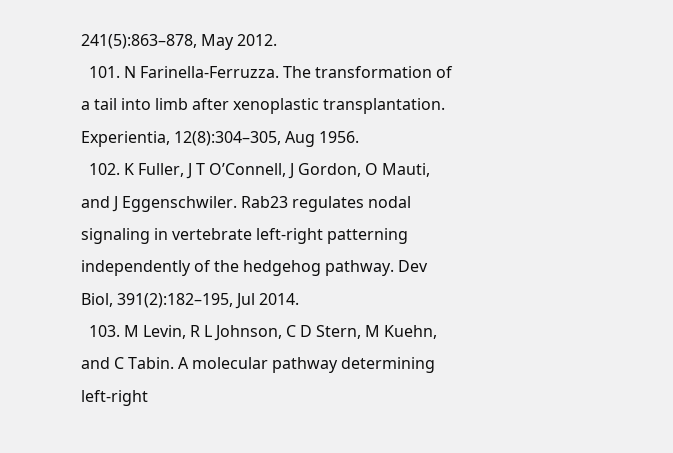241(5):863–878, May 2012.
  101. N Farinella-Ferruzza. The transformation of a tail into limb after xenoplastic transplantation. Experientia, 12(8):304–305, Aug 1956.
  102. K Fuller, J T O’Connell, J Gordon, O Mauti, and J Eggenschwiler. Rab23 regulates nodal signaling in vertebrate left-right patterning independently of the hedgehog pathway. Dev Biol, 391(2):182–195, Jul 2014.
  103. M Levin, R L Johnson, C D Stern, M Kuehn, and C Tabin. A molecular pathway determining left-right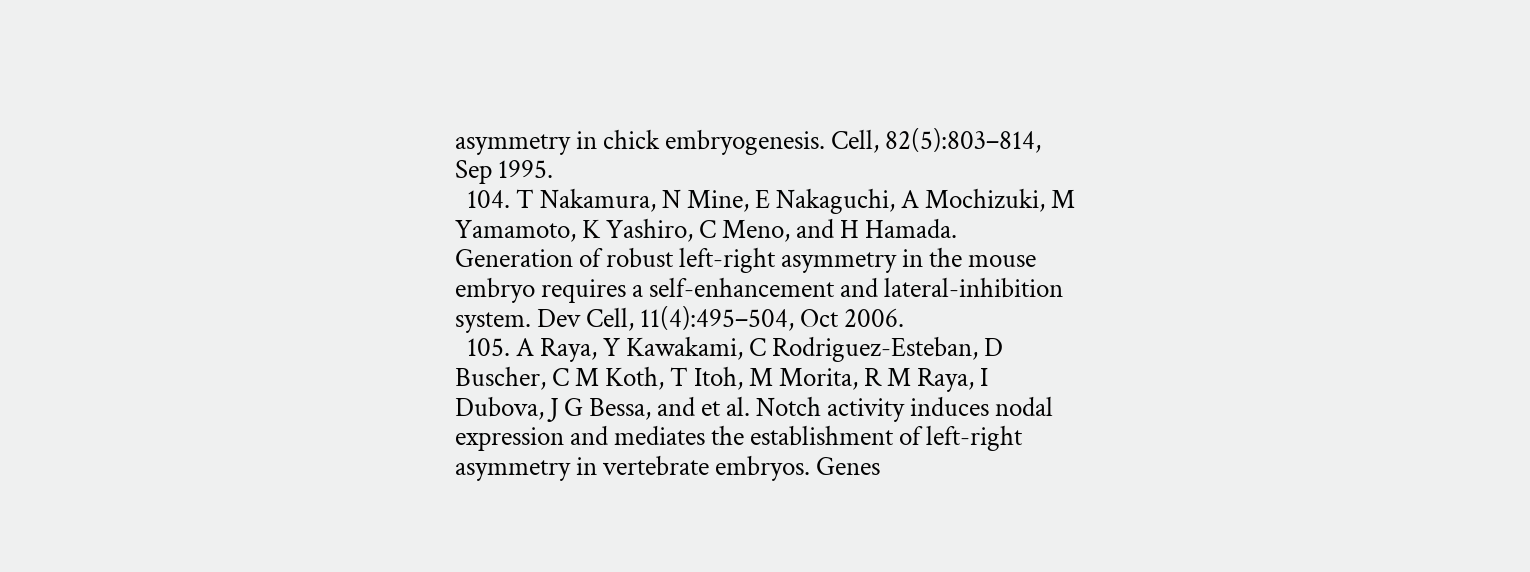asymmetry in chick embryogenesis. Cell, 82(5):803–814, Sep 1995.
  104. T Nakamura, N Mine, E Nakaguchi, A Mochizuki, M Yamamoto, K Yashiro, C Meno, and H Hamada. Generation of robust left-right asymmetry in the mouse embryo requires a self-enhancement and lateral-inhibition system. Dev Cell, 11(4):495–504, Oct 2006.
  105. A Raya, Y Kawakami, C Rodriguez-Esteban, D Buscher, C M Koth, T Itoh, M Morita, R M Raya, I Dubova, J G Bessa, and et al. Notch activity induces nodal expression and mediates the establishment of left-right asymmetry in vertebrate embryos. Genes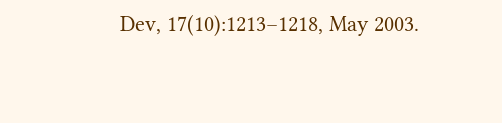Dev, 17(10):1213–1218, May 2003.